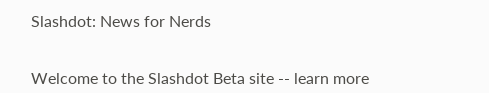Slashdot: News for Nerds


Welcome to the Slashdot Beta site -- learn more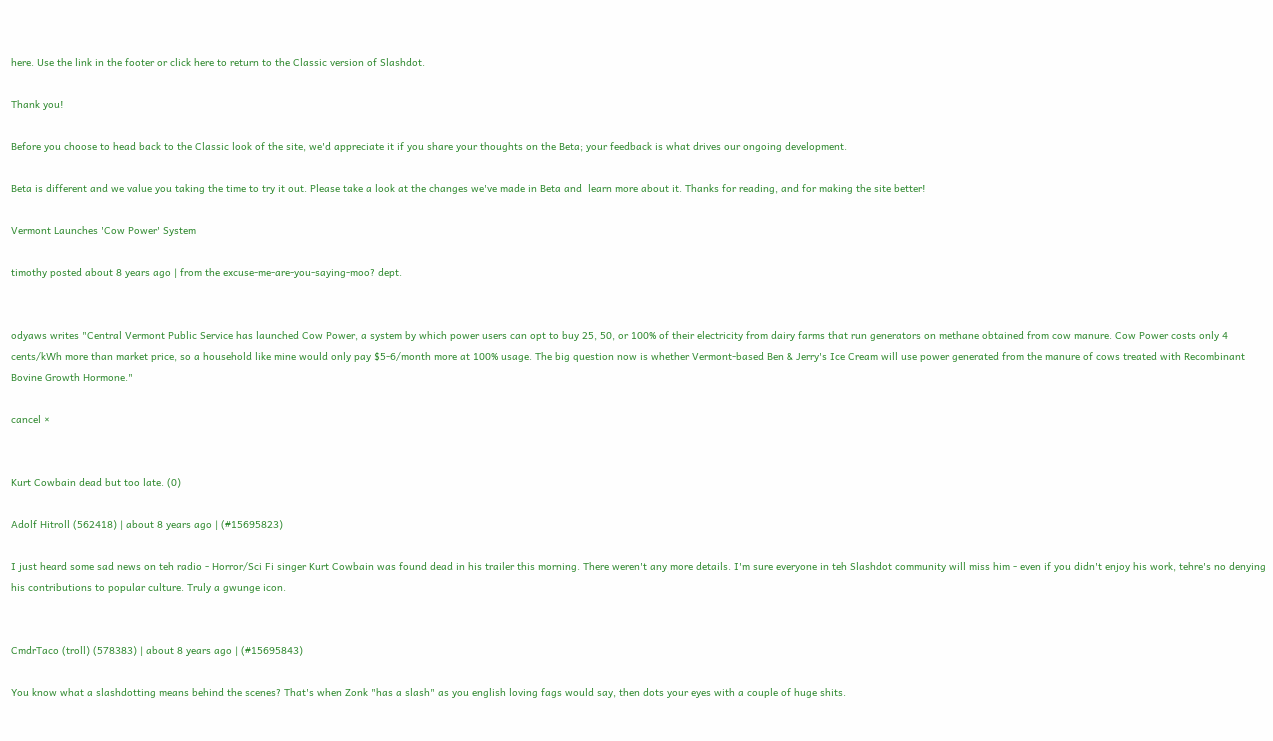here. Use the link in the footer or click here to return to the Classic version of Slashdot.

Thank you!

Before you choose to head back to the Classic look of the site, we'd appreciate it if you share your thoughts on the Beta; your feedback is what drives our ongoing development.

Beta is different and we value you taking the time to try it out. Please take a look at the changes we've made in Beta and  learn more about it. Thanks for reading, and for making the site better!

Vermont Launches 'Cow Power' System

timothy posted about 8 years ago | from the excuse-me-are-you-saying-moo? dept.


odyaws writes "Central Vermont Public Service has launched Cow Power, a system by which power users can opt to buy 25, 50, or 100% of their electricity from dairy farms that run generators on methane obtained from cow manure. Cow Power costs only 4 cents/kWh more than market price, so a household like mine would only pay $5-6/month more at 100% usage. The big question now is whether Vermont-based Ben & Jerry's Ice Cream will use power generated from the manure of cows treated with Recombinant Bovine Growth Hormone."

cancel ×


Kurt Cowbain dead but too late. (0)

Adolf Hitroll (562418) | about 8 years ago | (#15695823)

I just heard some sad news on teh radio - Horror/Sci Fi singer Kurt Cowbain was found dead in his trailer this morning. There weren't any more details. I'm sure everyone in teh Slashdot community will miss him - even if you didn't enjoy his work, tehre's no denying his contributions to popular culture. Truly a gwunge icon.


CmdrTaco (troll) (578383) | about 8 years ago | (#15695843)

You know what a slashdotting means behind the scenes? That's when Zonk "has a slash" as you english loving fags would say, then dots your eyes with a couple of huge shits.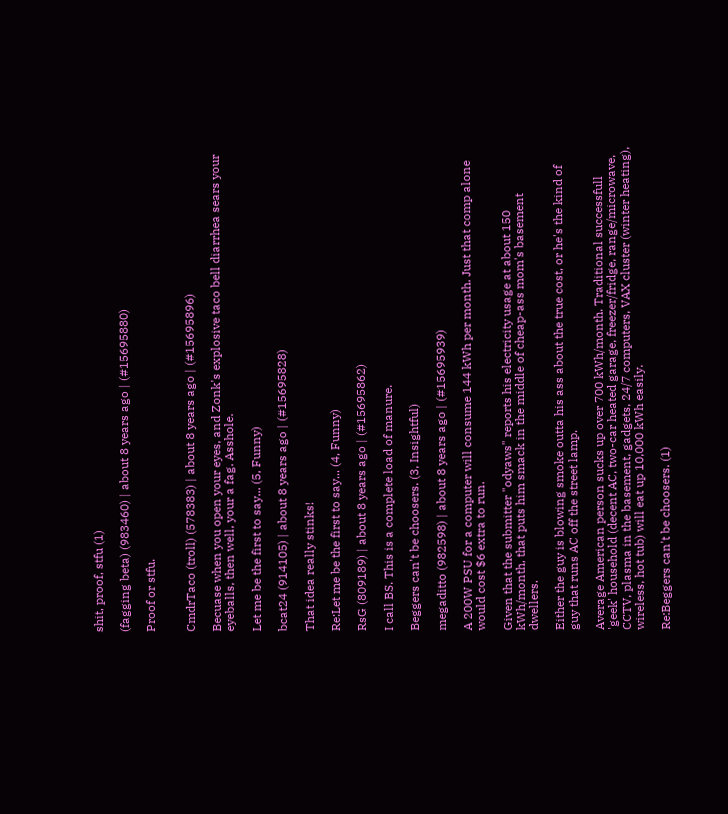shit, proof, stfu (1)

(fagging beta) (983460) | about 8 years ago | (#15695880)

Proof or stfu.


CmdrTaco (troll) (578383) | about 8 years ago | (#15695896)

Becuase when you open your eyes, and Zonk's explosive taco bell diarrhea sears your eyeballs, then well, your a fag. Asshole.

Let me be the first to say... (5, Funny)

bcat24 (914105) | about 8 years ago | (#15695828)

That idea really stinks!

Re:Let me be the first to say... (4, Funny)

RsG (809189) | about 8 years ago | (#15695862)

I call BS. This is a complete load of manure.

Beggers can't be choosers. (3, Insightful)

megaditto (982598) | about 8 years ago | (#15695939)

A 200W PSU for a computer will consume 144 kWh per month. Just that comp alone would cost $6 extra to run.

Given that the submitter "odyaws" reports his electricity usage at about 150 kWh/month, that puts him smack in the middle of cheap-ass mom's basement dwellers.

Either the guy is blowing smoke outta his ass about the true cost, or he's the kind of guy that runs AC off the street lamp.

Average American person sucks up over 700 kWh/month. Traditional successfull 'geek' household (decent AC, two-car heated garage, freezer/fridge, range/microwave, CCTV, plasma in the basement, gadgets, 24/7 computers, VAX cluster (winter heating), wireless, hot tub) will eat up 10,000 kWh easily.

Re:Beggers can't be choosers. (1)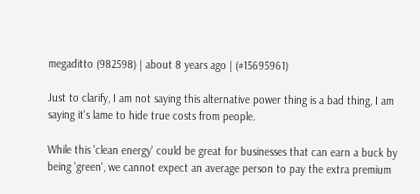megaditto (982598) | about 8 years ago | (#15695961)

Just to clarify, I am not saying this alternative power thing is a bad thing, I am saying it's lame to hide true costs from people.

While this 'clean energy' could be great for businesses that can earn a buck by being 'green', we cannot expect an average person to pay the extra premium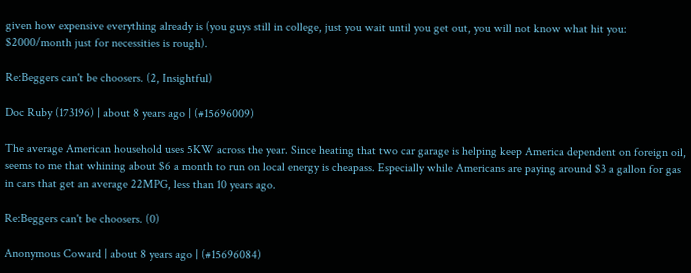given how expensive everything already is (you guys still in college, just you wait until you get out, you will not know what hit you: $2000/month just for necessities is rough).

Re:Beggers can't be choosers. (2, Insightful)

Doc Ruby (173196) | about 8 years ago | (#15696009)

The average American household uses 5KW across the year. Since heating that two car garage is helping keep America dependent on foreign oil, seems to me that whining about $6 a month to run on local energy is cheapass. Especially while Americans are paying around $3 a gallon for gas in cars that get an average 22MPG, less than 10 years ago.

Re:Beggers can't be choosers. (0)

Anonymous Coward | about 8 years ago | (#15696084)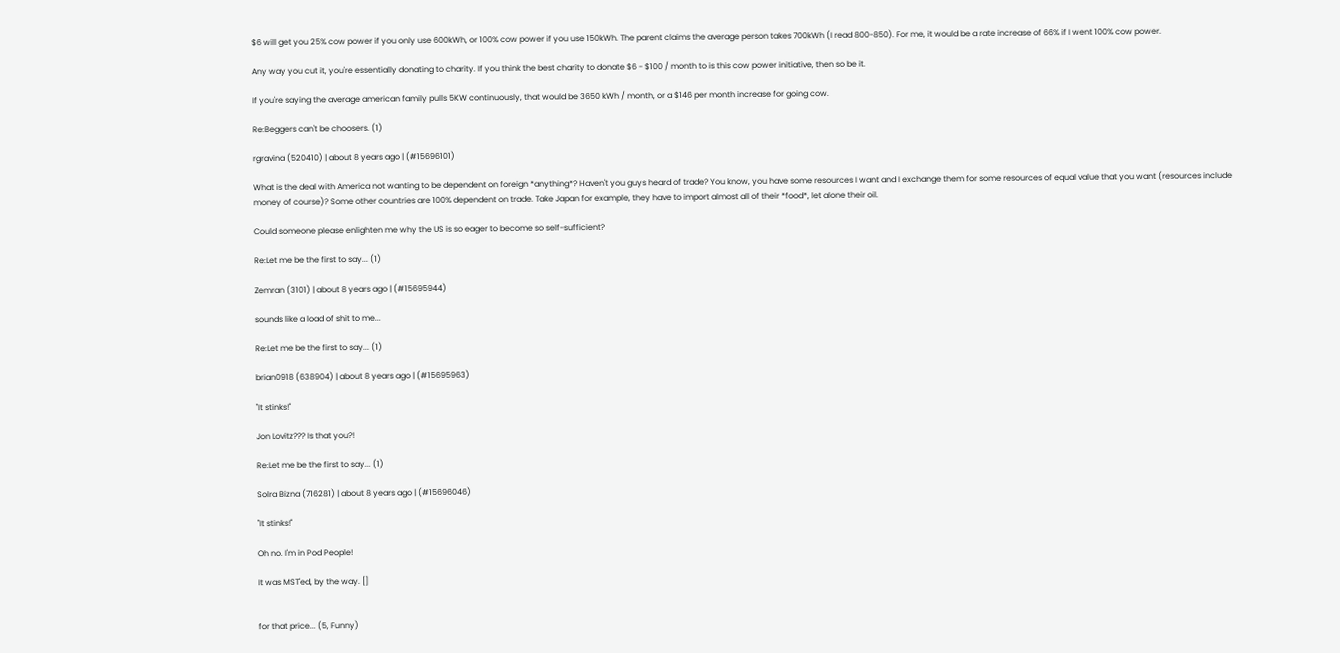$6 will get you 25% cow power if you only use 600kWh, or 100% cow power if you use 150kWh. The parent claims the average person takes 700kWh (I read 800-850). For me, it would be a rate increase of 66% if I went 100% cow power.

Any way you cut it, you're essentially donating to charity. If you think the best charity to donate $6 - $100 / month to is this cow power initiative, then so be it.

If you're saying the average american family pulls 5KW continuously, that would be 3650 kWh / month, or a $146 per month increase for going cow.

Re:Beggers can't be choosers. (1)

rgravina (520410) | about 8 years ago | (#15696101)

What is the deal with America not wanting to be dependent on foreign *anything*? Haven't you guys heard of trade? You know, you have some resources I want and I exchange them for some resources of equal value that you want (resources include money of course)? Some other countries are 100% dependent on trade. Take Japan for example, they have to import almost all of their *food*, let alone their oil.

Could someone please enlighten me why the US is so eager to become so self-sufficient?

Re:Let me be the first to say... (1)

Zemran (3101) | about 8 years ago | (#15695944)

sounds like a load of shit to me...

Re:Let me be the first to say... (1)

brian0918 (638904) | about 8 years ago | (#15695963)

"It stinks!"

Jon Lovitz??? Is that you?!

Re:Let me be the first to say... (1)

Solra Bizna (716281) | about 8 years ago | (#15696046)

"It stinks!"

Oh no. I'm in Pod People!

It was MST'ed, by the way. []


for that price... (5, Funny)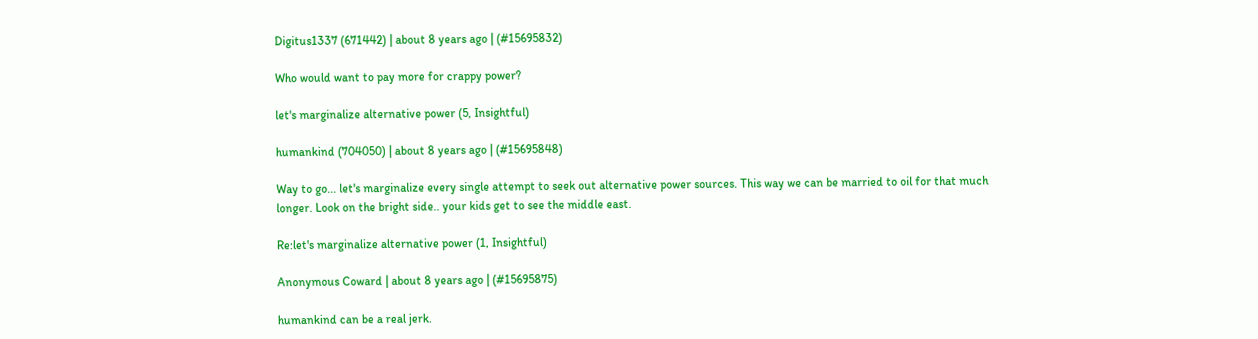Digitus1337 (671442) | about 8 years ago | (#15695832)

Who would want to pay more for crappy power?

let's marginalize alternative power (5, Insightful)

humankind (704050) | about 8 years ago | (#15695848)

Way to go... let's marginalize every single attempt to seek out alternative power sources. This way we can be married to oil for that much longer. Look on the bright side.. your kids get to see the middle east.

Re:let's marginalize alternative power (1, Insightful)

Anonymous Coward | about 8 years ago | (#15695875)

humankind can be a real jerk.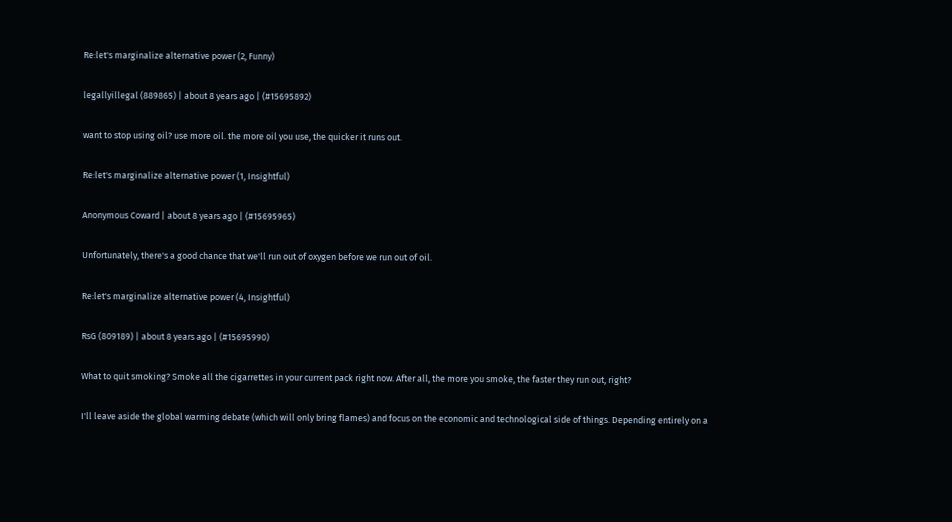Re:let's marginalize alternative power (2, Funny)

legallyillegal (889865) | about 8 years ago | (#15695892)

want to stop using oil? use more oil. the more oil you use, the quicker it runs out.

Re:let's marginalize alternative power (1, Insightful)

Anonymous Coward | about 8 years ago | (#15695965)

Unfortunately, there's a good chance that we'll run out of oxygen before we run out of oil.

Re:let's marginalize alternative power (4, Insightful)

RsG (809189) | about 8 years ago | (#15695990)

What to quit smoking? Smoke all the cigarrettes in your current pack right now. After all, the more you smoke, the faster they run out, right?

I'll leave aside the global warming debate (which will only bring flames) and focus on the economic and technological side of things. Depending entirely on a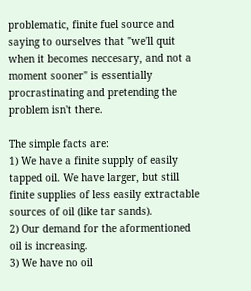problematic, finite fuel source and saying to ourselves that "we'll quit when it becomes neccesary, and not a moment sooner" is essentially procrastinating and pretending the problem isn't there.

The simple facts are:
1) We have a finite supply of easily tapped oil. We have larger, but still finite supplies of less easily extractable sources of oil (like tar sands).
2) Our demand for the aformentioned oil is increasing.
3) We have no oil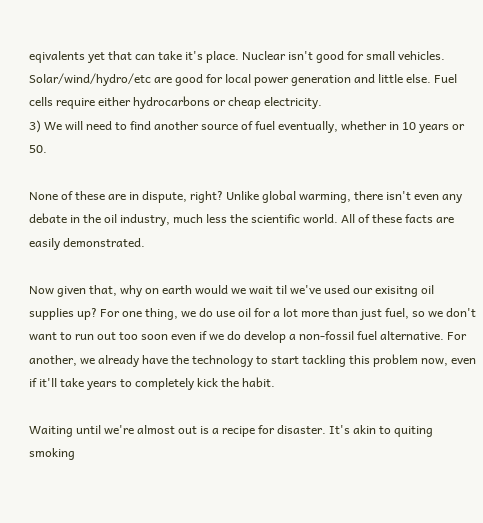eqivalents yet that can take it's place. Nuclear isn't good for small vehicles. Solar/wind/hydro/etc are good for local power generation and little else. Fuel cells require either hydrocarbons or cheap electricity.
3) We will need to find another source of fuel eventually, whether in 10 years or 50.

None of these are in dispute, right? Unlike global warming, there isn't even any debate in the oil industry, much less the scientific world. All of these facts are easily demonstrated.

Now given that, why on earth would we wait til we've used our exisitng oil supplies up? For one thing, we do use oil for a lot more than just fuel, so we don't want to run out too soon even if we do develop a non-fossil fuel alternative. For another, we already have the technology to start tackling this problem now, even if it'll take years to completely kick the habit.

Waiting until we're almost out is a recipe for disaster. It's akin to quiting smoking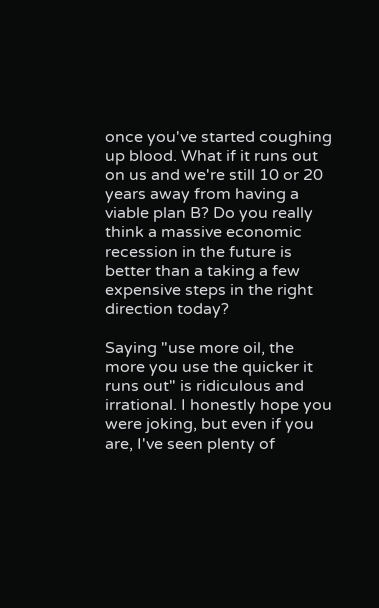once you've started coughing up blood. What if it runs out on us and we're still 10 or 20 years away from having a viable plan B? Do you really think a massive economic recession in the future is better than a taking a few expensive steps in the right direction today?

Saying "use more oil, the more you use the quicker it runs out" is ridiculous and irrational. I honestly hope you were joking, but even if you are, I've seen plenty of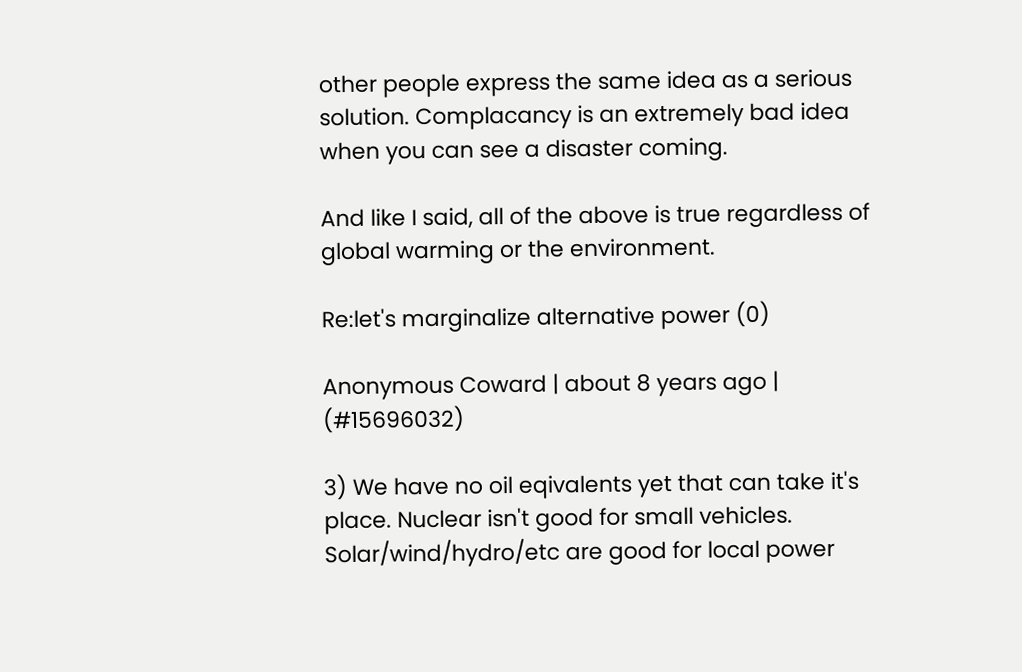other people express the same idea as a serious solution. Complacancy is an extremely bad idea when you can see a disaster coming.

And like I said, all of the above is true regardless of global warming or the environment.

Re:let's marginalize alternative power (0)

Anonymous Coward | about 8 years ago | (#15696032)

3) We have no oil eqivalents yet that can take it's place. Nuclear isn't good for small vehicles. Solar/wind/hydro/etc are good for local power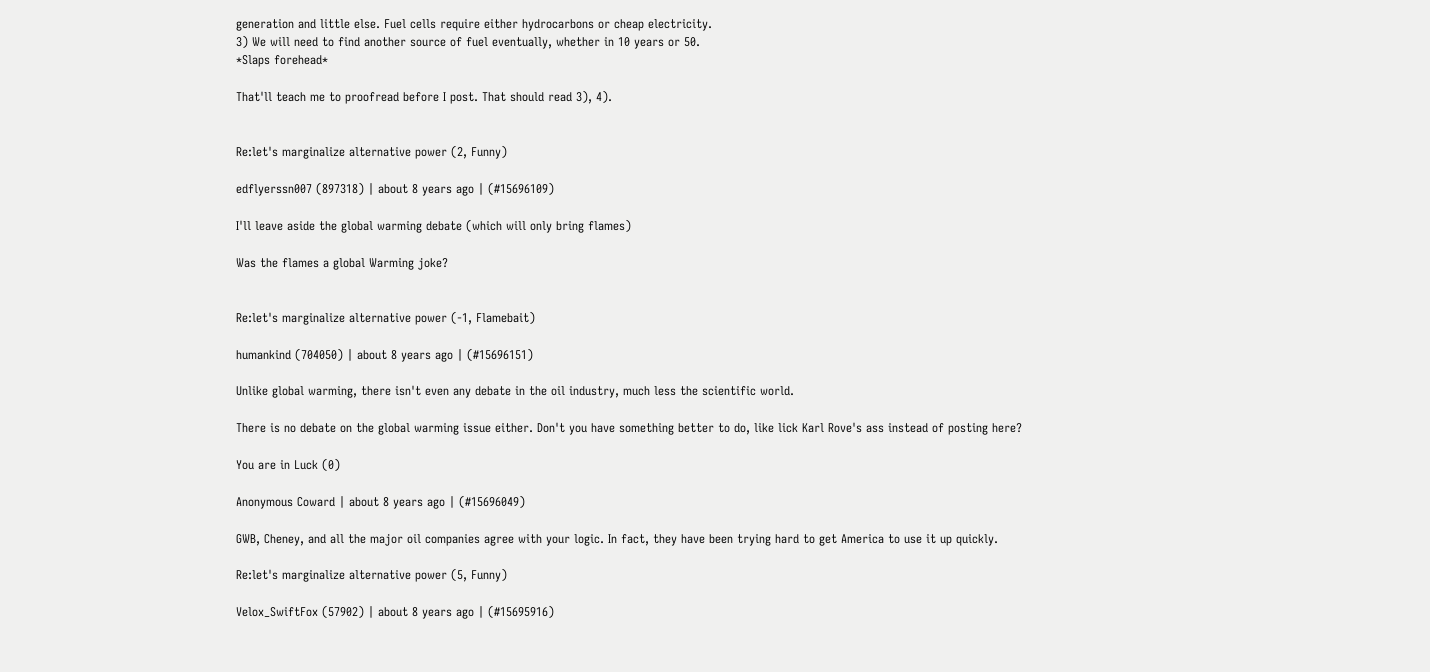generation and little else. Fuel cells require either hydrocarbons or cheap electricity.
3) We will need to find another source of fuel eventually, whether in 10 years or 50.
*Slaps forehead*

That'll teach me to proofread before I post. That should read 3), 4).


Re:let's marginalize alternative power (2, Funny)

edflyerssn007 (897318) | about 8 years ago | (#15696109)

I'll leave aside the global warming debate (which will only bring flames)

Was the flames a global Warming joke?


Re:let's marginalize alternative power (-1, Flamebait)

humankind (704050) | about 8 years ago | (#15696151)

Unlike global warming, there isn't even any debate in the oil industry, much less the scientific world.

There is no debate on the global warming issue either. Don't you have something better to do, like lick Karl Rove's ass instead of posting here?

You are in Luck (0)

Anonymous Coward | about 8 years ago | (#15696049)

GWB, Cheney, and all the major oil companies agree with your logic. In fact, they have been trying hard to get America to use it up quickly.

Re:let's marginalize alternative power (5, Funny)

Velox_SwiftFox (57902) | about 8 years ago | (#15695916)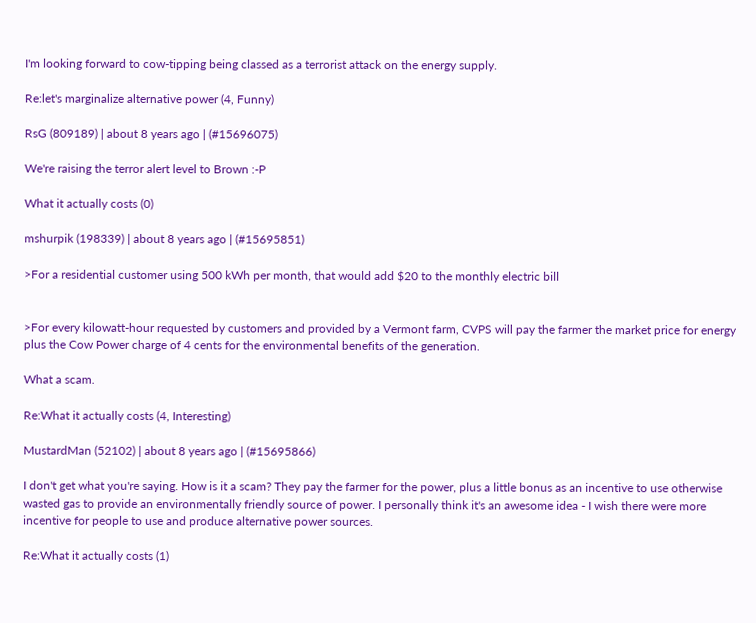I'm looking forward to cow-tipping being classed as a terrorist attack on the energy supply.

Re:let's marginalize alternative power (4, Funny)

RsG (809189) | about 8 years ago | (#15696075)

We're raising the terror alert level to Brown :-P

What it actually costs (0)

mshurpik (198339) | about 8 years ago | (#15695851)

>For a residential customer using 500 kWh per month, that would add $20 to the monthly electric bill


>For every kilowatt-hour requested by customers and provided by a Vermont farm, CVPS will pay the farmer the market price for energy plus the Cow Power charge of 4 cents for the environmental benefits of the generation.

What a scam.

Re:What it actually costs (4, Interesting)

MustardMan (52102) | about 8 years ago | (#15695866)

I don't get what you're saying. How is it a scam? They pay the farmer for the power, plus a little bonus as an incentive to use otherwise wasted gas to provide an environmentally friendly source of power. I personally think it's an awesome idea - I wish there were more incentive for people to use and produce alternative power sources.

Re:What it actually costs (1)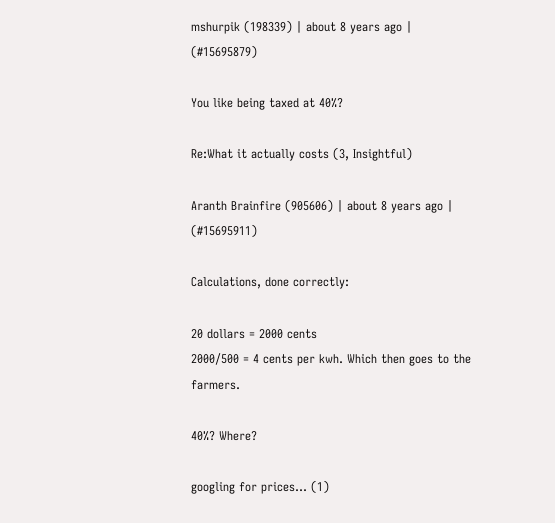mshurpik (198339) | about 8 years ago | (#15695879)

You like being taxed at 40%?

Re:What it actually costs (3, Insightful)

Aranth Brainfire (905606) | about 8 years ago | (#15695911)

Calculations, done correctly:

20 dollars = 2000 cents
2000/500 = 4 cents per kwh. Which then goes to the farmers.

40%? Where?

googling for prices... (1)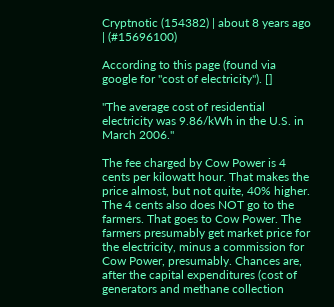Cryptnotic (154382) | about 8 years ago | (#15696100)

According to this page (found via google for "cost of electricity"). []

"The average cost of residential electricity was 9.86/kWh in the U.S. in March 2006."

The fee charged by Cow Power is 4 cents per kilowatt hour. That makes the price almost, but not quite, 40% higher. The 4 cents also does NOT go to the farmers. That goes to Cow Power. The farmers presumably get market price for the electricity, minus a commission for Cow Power, presumably. Chances are, after the capital expenditures (cost of generators and methane collection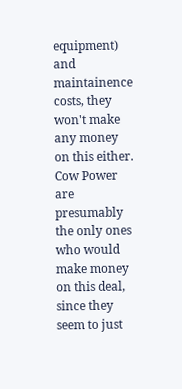equipment) and maintainence costs, they won't make any money on this either. Cow Power are presumably the only ones who would make money on this deal, since they seem to just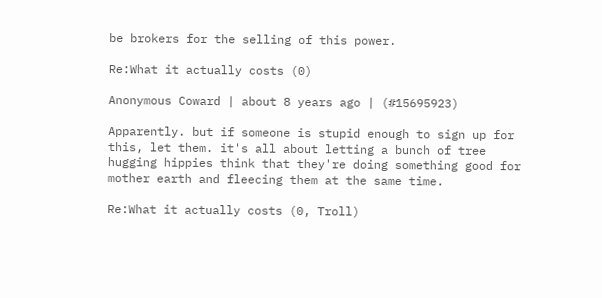be brokers for the selling of this power.

Re:What it actually costs (0)

Anonymous Coward | about 8 years ago | (#15695923)

Apparently. but if someone is stupid enough to sign up for this, let them. it's all about letting a bunch of tree hugging hippies think that they're doing something good for mother earth and fleecing them at the same time.

Re:What it actually costs (0, Troll)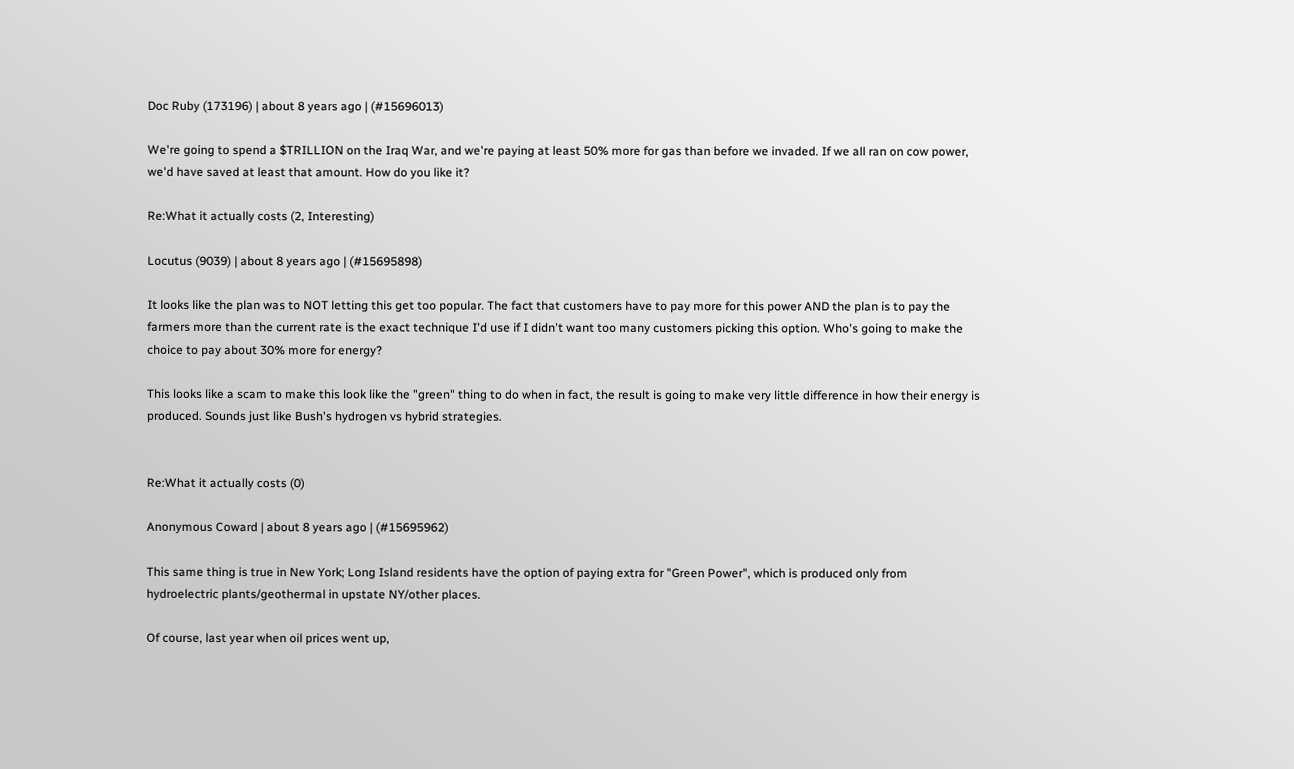Doc Ruby (173196) | about 8 years ago | (#15696013)

We're going to spend a $TRILLION on the Iraq War, and we're paying at least 50% more for gas than before we invaded. If we all ran on cow power, we'd have saved at least that amount. How do you like it?

Re:What it actually costs (2, Interesting)

Locutus (9039) | about 8 years ago | (#15695898)

It looks like the plan was to NOT letting this get too popular. The fact that customers have to pay more for this power AND the plan is to pay the farmers more than the current rate is the exact technique I'd use if I didn't want too many customers picking this option. Who's going to make the choice to pay about 30% more for energy?

This looks like a scam to make this look like the "green" thing to do when in fact, the result is going to make very little difference in how their energy is produced. Sounds just like Bush's hydrogen vs hybrid strategies.


Re:What it actually costs (0)

Anonymous Coward | about 8 years ago | (#15695962)

This same thing is true in New York; Long Island residents have the option of paying extra for "Green Power", which is produced only from hydroelectric plants/geothermal in upstate NY/other places.

Of course, last year when oil prices went up,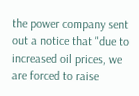the power company sent out a notice that "due to increased oil prices, we are forced to raise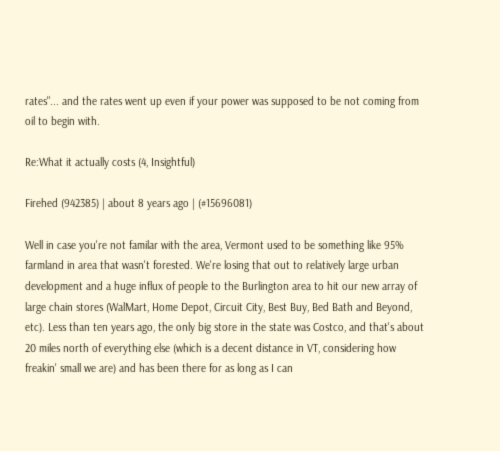rates"... and the rates went up even if your power was supposed to be not coming from oil to begin with.

Re:What it actually costs (4, Insightful)

Firehed (942385) | about 8 years ago | (#15696081)

Well in case you're not familar with the area, Vermont used to be something like 95% farmland in area that wasn't forested. We're losing that out to relatively large urban development and a huge influx of people to the Burlington area to hit our new array of large chain stores (WalMart, Home Depot, Circuit City, Best Buy, Bed Bath and Beyond, etc). Less than ten years ago, the only big store in the state was Costco, and that's about 20 miles north of everything else (which is a decent distance in VT, considering how freakin' small we are) and has been there for as long as I can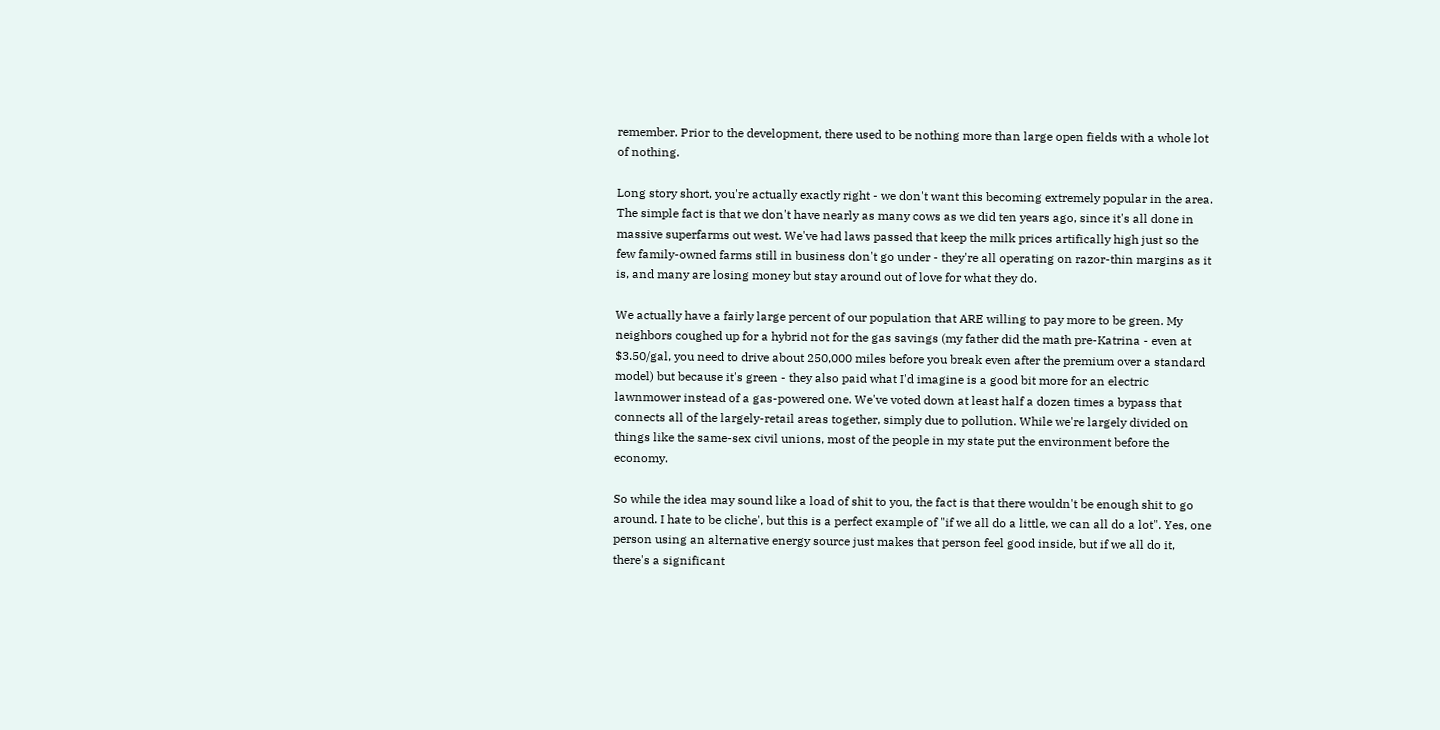remember. Prior to the development, there used to be nothing more than large open fields with a whole lot of nothing.

Long story short, you're actually exactly right - we don't want this becoming extremely popular in the area. The simple fact is that we don't have nearly as many cows as we did ten years ago, since it's all done in massive superfarms out west. We've had laws passed that keep the milk prices artifically high just so the few family-owned farms still in business don't go under - they're all operating on razor-thin margins as it is, and many are losing money but stay around out of love for what they do.

We actually have a fairly large percent of our population that ARE willing to pay more to be green. My neighbors coughed up for a hybrid not for the gas savings (my father did the math pre-Katrina - even at $3.50/gal, you need to drive about 250,000 miles before you break even after the premium over a standard model) but because it's green - they also paid what I'd imagine is a good bit more for an electric lawnmower instead of a gas-powered one. We've voted down at least half a dozen times a bypass that connects all of the largely-retail areas together, simply due to pollution. While we're largely divided on things like the same-sex civil unions, most of the people in my state put the environment before the economy.

So while the idea may sound like a load of shit to you, the fact is that there wouldn't be enough shit to go around. I hate to be cliche', but this is a perfect example of "if we all do a little, we can all do a lot". Yes, one person using an alternative energy source just makes that person feel good inside, but if we all do it, there's a significant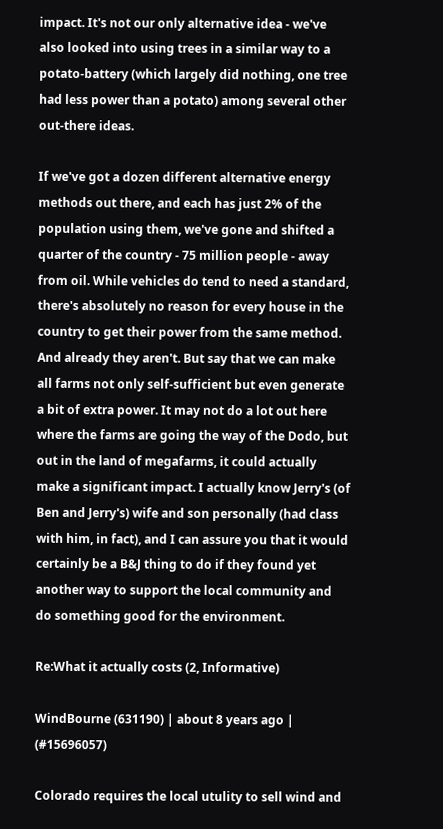impact. It's not our only alternative idea - we've also looked into using trees in a similar way to a potato-battery (which largely did nothing, one tree had less power than a potato) among several other out-there ideas.

If we've got a dozen different alternative energy methods out there, and each has just 2% of the population using them, we've gone and shifted a quarter of the country - 75 million people - away from oil. While vehicles do tend to need a standard, there's absolutely no reason for every house in the country to get their power from the same method. And already they aren't. But say that we can make all farms not only self-sufficient but even generate a bit of extra power. It may not do a lot out here where the farms are going the way of the Dodo, but out in the land of megafarms, it could actually make a significant impact. I actually know Jerry's (of Ben and Jerry's) wife and son personally (had class with him, in fact), and I can assure you that it would certainly be a B&J thing to do if they found yet another way to support the local community and do something good for the environment.

Re:What it actually costs (2, Informative)

WindBourne (631190) | about 8 years ago | (#15696057)

Colorado requires the local utulity to sell wind and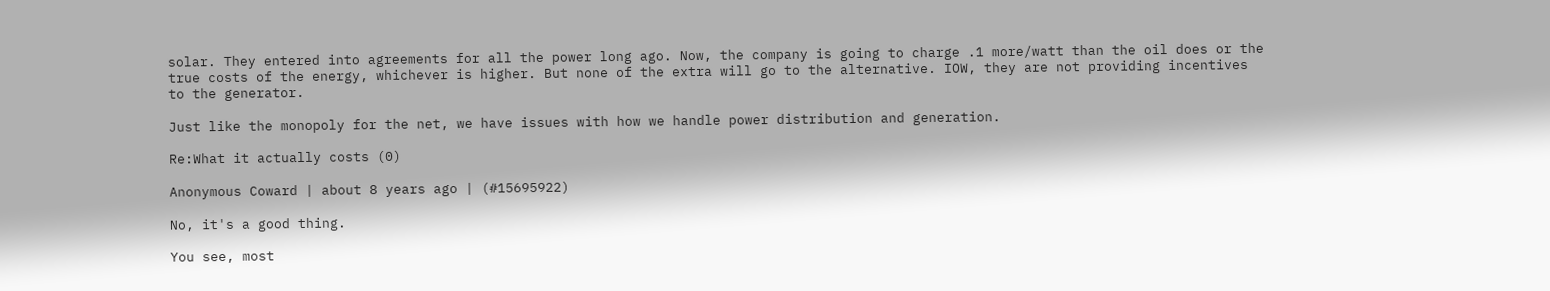solar. They entered into agreements for all the power long ago. Now, the company is going to charge .1 more/watt than the oil does or the true costs of the energy, whichever is higher. But none of the extra will go to the alternative. IOW, they are not providing incentives to the generator.

Just like the monopoly for the net, we have issues with how we handle power distribution and generation.

Re:What it actually costs (0)

Anonymous Coward | about 8 years ago | (#15695922)

No, it's a good thing.

You see, most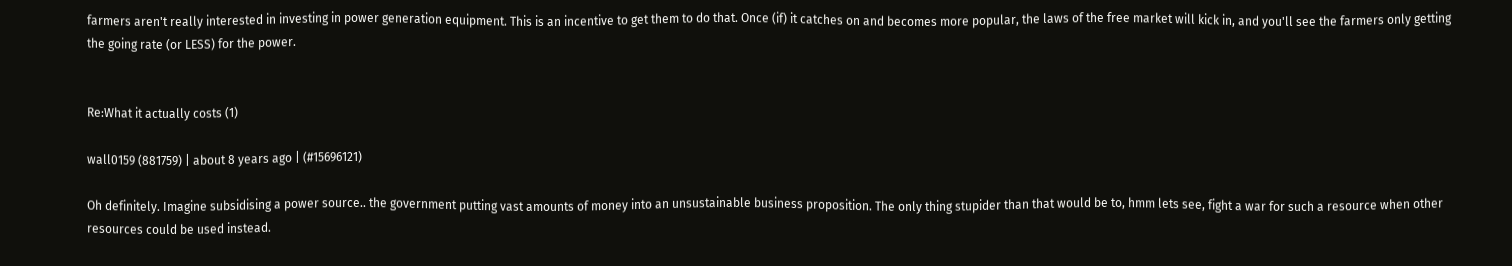farmers aren't really interested in investing in power generation equipment. This is an incentive to get them to do that. Once (if) it catches on and becomes more popular, the laws of the free market will kick in, and you'll see the farmers only getting the going rate (or LESS) for the power.


Re:What it actually costs (1)

wall0159 (881759) | about 8 years ago | (#15696121)

Oh definitely. Imagine subsidising a power source.. the government putting vast amounts of money into an unsustainable business proposition. The only thing stupider than that would be to, hmm lets see, fight a war for such a resource when other resources could be used instead.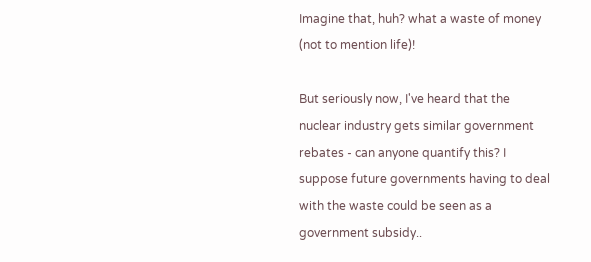Imagine that, huh? what a waste of money (not to mention life)!

But seriously now, I've heard that the nuclear industry gets similar government rebates - can anyone quantify this? I suppose future governments having to deal with the waste could be seen as a government subsidy..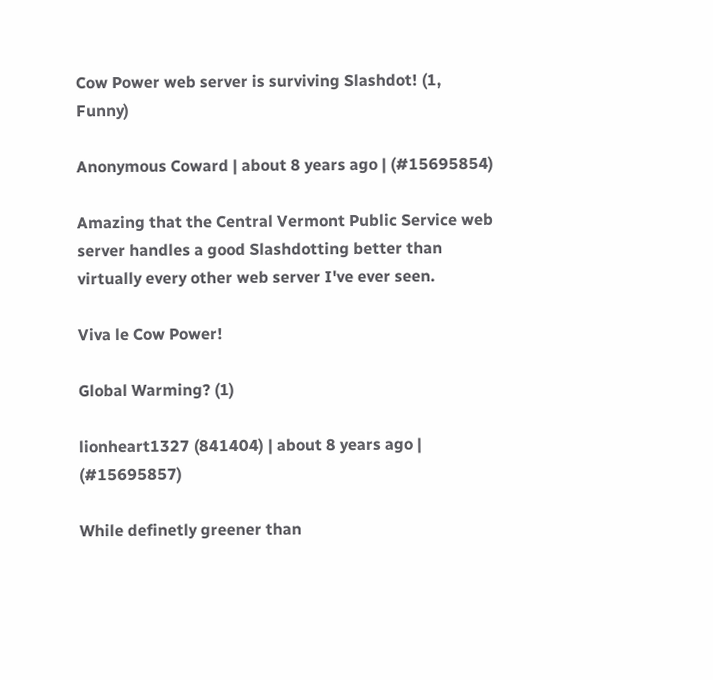Cow Power web server is surviving Slashdot! (1, Funny)

Anonymous Coward | about 8 years ago | (#15695854)

Amazing that the Central Vermont Public Service web server handles a good Slashdotting better than virtually every other web server I've ever seen.

Viva le Cow Power!

Global Warming? (1)

lionheart1327 (841404) | about 8 years ago | (#15695857)

While definetly greener than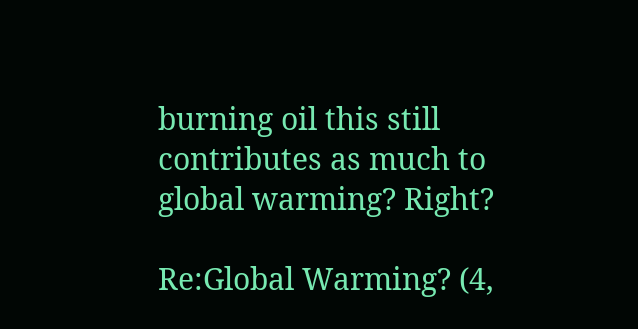burning oil this still contributes as much to global warming? Right?

Re:Global Warming? (4,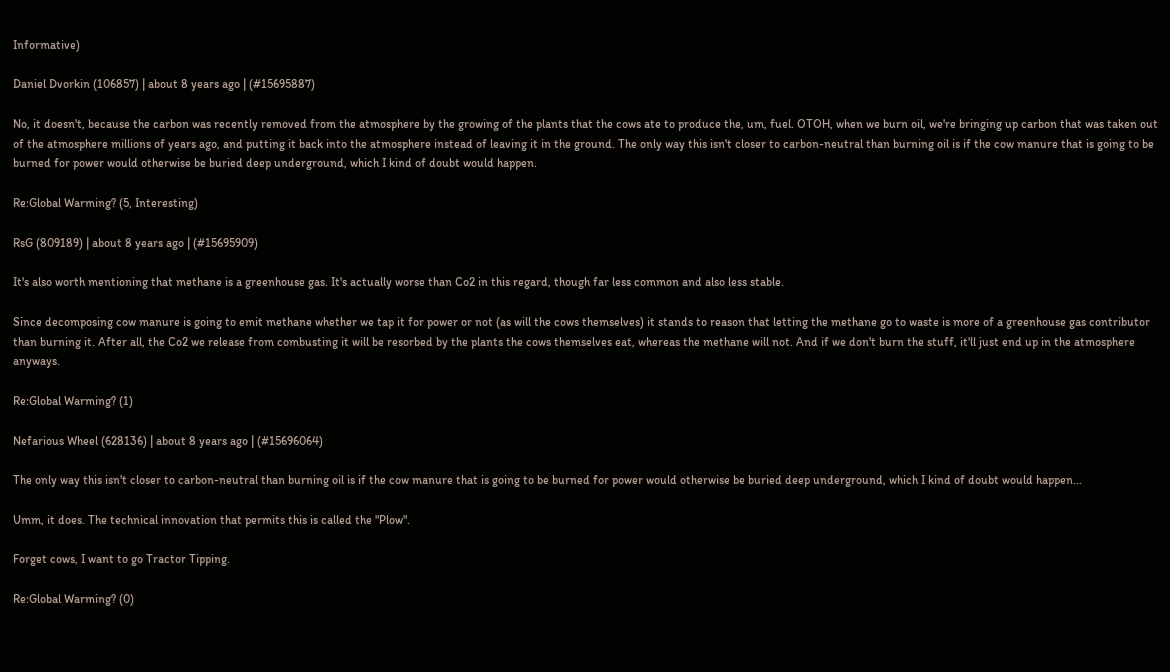Informative)

Daniel Dvorkin (106857) | about 8 years ago | (#15695887)

No, it doesn't, because the carbon was recently removed from the atmosphere by the growing of the plants that the cows ate to produce the, um, fuel. OTOH, when we burn oil, we're bringing up carbon that was taken out of the atmosphere millions of years ago, and putting it back into the atmosphere instead of leaving it in the ground. The only way this isn't closer to carbon-neutral than burning oil is if the cow manure that is going to be burned for power would otherwise be buried deep underground, which I kind of doubt would happen.

Re:Global Warming? (5, Interesting)

RsG (809189) | about 8 years ago | (#15695909)

It's also worth mentioning that methane is a greenhouse gas. It's actually worse than Co2 in this regard, though far less common and also less stable.

Since decomposing cow manure is going to emit methane whether we tap it for power or not (as will the cows themselves) it stands to reason that letting the methane go to waste is more of a greenhouse gas contributor than burning it. After all, the Co2 we release from combusting it will be resorbed by the plants the cows themselves eat, whereas the methane will not. And if we don't burn the stuff, it'll just end up in the atmosphere anyways.

Re:Global Warming? (1)

Nefarious Wheel (628136) | about 8 years ago | (#15696064)

The only way this isn't closer to carbon-neutral than burning oil is if the cow manure that is going to be burned for power would otherwise be buried deep underground, which I kind of doubt would happen...

Umm, it does. The technical innovation that permits this is called the "Plow".

Forget cows, I want to go Tractor Tipping.

Re:Global Warming? (0)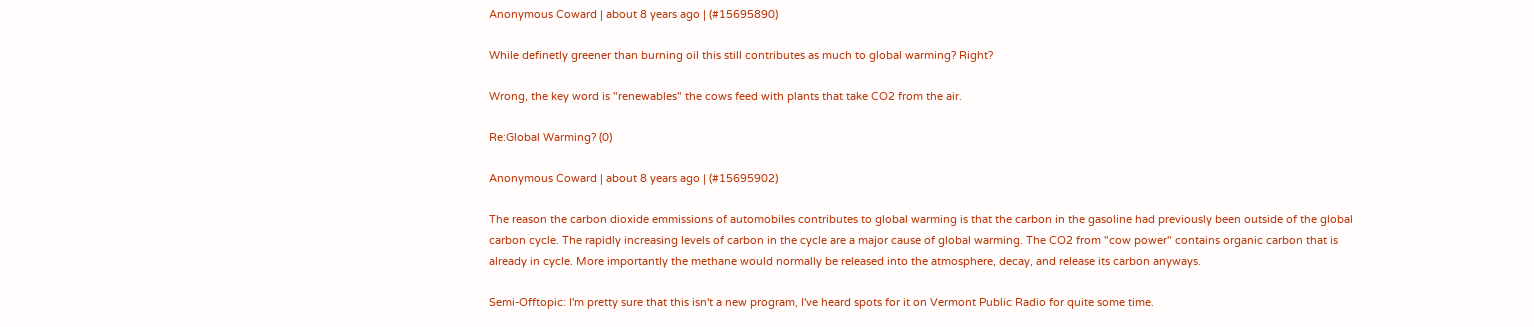Anonymous Coward | about 8 years ago | (#15695890)

While definetly greener than burning oil this still contributes as much to global warming? Right?

Wrong, the key word is "renewables" the cows feed with plants that take CO2 from the air.

Re:Global Warming? (0)

Anonymous Coward | about 8 years ago | (#15695902)

The reason the carbon dioxide emmissions of automobiles contributes to global warming is that the carbon in the gasoline had previously been outside of the global carbon cycle. The rapidly increasing levels of carbon in the cycle are a major cause of global warming. The CO2 from "cow power" contains organic carbon that is already in cycle. More importantly the methane would normally be released into the atmosphere, decay, and release its carbon anyways.

Semi-Offtopic: I'm pretty sure that this isn't a new program, I've heard spots for it on Vermont Public Radio for quite some time.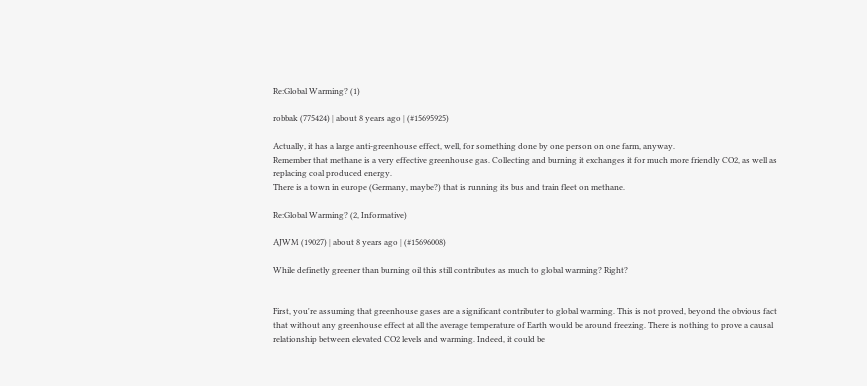Re:Global Warming? (1)

robbak (775424) | about 8 years ago | (#15695925)

Actually, it has a large anti-greenhouse effect, well, for something done by one person on one farm, anyway.
Remember that methane is a very effective greenhouse gas. Collecting and burning it exchanges it for much more friendly CO2, as well as replacing coal produced energy.
There is a town in europe (Germany, maybe?) that is running its bus and train fleet on methane.

Re:Global Warming? (2, Informative)

AJWM (19027) | about 8 years ago | (#15696008)

While definetly greener than burning oil this still contributes as much to global warming? Right?


First, you're assuming that greenhouse gases are a significant contributer to global warming. This is not proved, beyond the obvious fact that without any greenhouse effect at all the average temperature of Earth would be around freezing. There is nothing to prove a causal relationship between elevated CO2 levels and warming. Indeed, it could be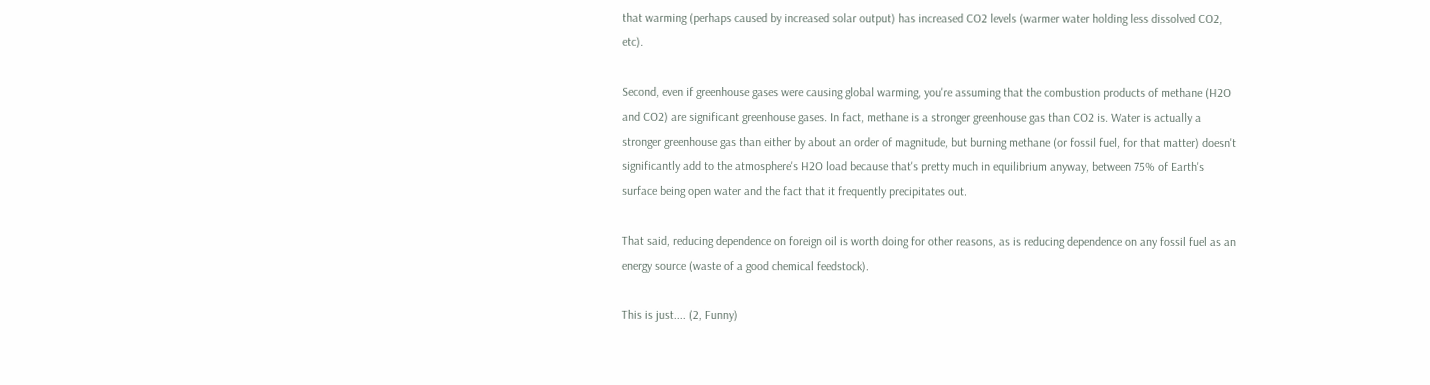that warming (perhaps caused by increased solar output) has increased CO2 levels (warmer water holding less dissolved CO2, etc).

Second, even if greenhouse gases were causing global warming, you're assuming that the combustion products of methane (H2O and CO2) are significant greenhouse gases. In fact, methane is a stronger greenhouse gas than CO2 is. Water is actually a stronger greenhouse gas than either by about an order of magnitude, but burning methane (or fossil fuel, for that matter) doesn't significantly add to the atmosphere's H2O load because that's pretty much in equilibrium anyway, between 75% of Earth's surface being open water and the fact that it frequently precipitates out.

That said, reducing dependence on foreign oil is worth doing for other reasons, as is reducing dependence on any fossil fuel as an energy source (waste of a good chemical feedstock).

This is just.... (2, Funny)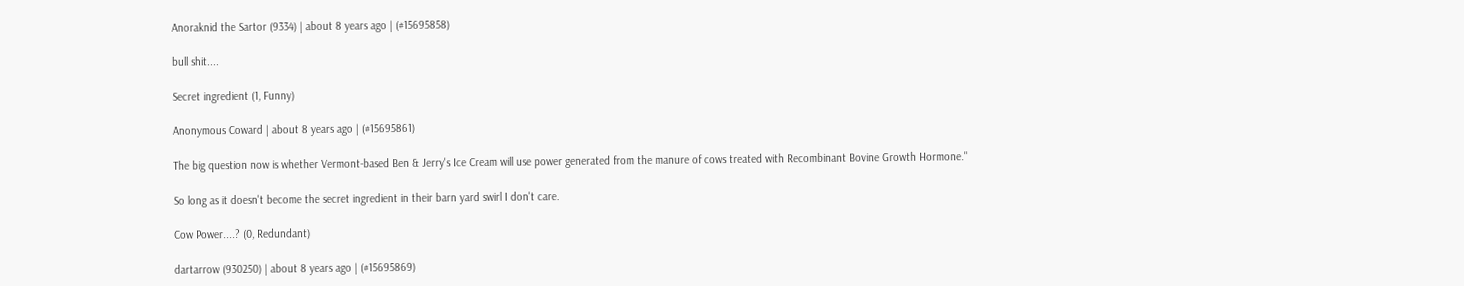Anoraknid the Sartor (9334) | about 8 years ago | (#15695858)

bull shit....

Secret ingredient (1, Funny)

Anonymous Coward | about 8 years ago | (#15695861)

The big question now is whether Vermont-based Ben & Jerry's Ice Cream will use power generated from the manure of cows treated with Recombinant Bovine Growth Hormone."

So long as it doesn't become the secret ingredient in their barn yard swirl I don't care.

Cow Power....? (0, Redundant)

dartarrow (930250) | about 8 years ago | (#15695869)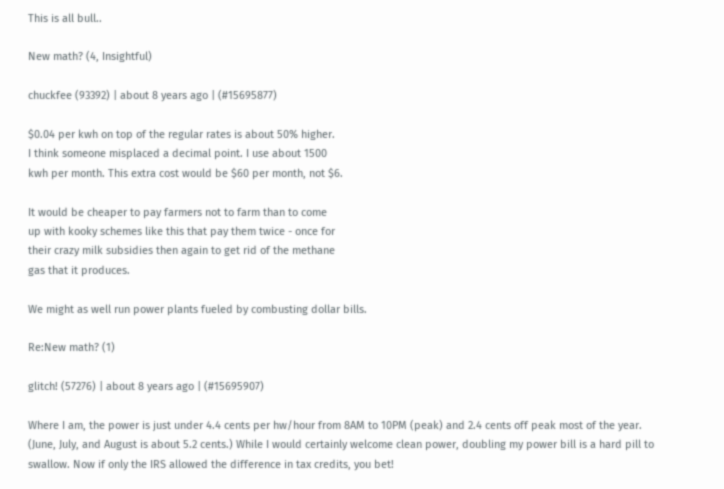This is all bull..

New math? (4, Insightful)

chuckfee (93392) | about 8 years ago | (#15695877)

$0.04 per kwh on top of the regular rates is about 50% higher.
I think someone misplaced a decimal point. I use about 1500
kwh per month. This extra cost would be $60 per month, not $6.

It would be cheaper to pay farmers not to farm than to come
up with kooky schemes like this that pay them twice - once for
their crazy milk subsidies then again to get rid of the methane
gas that it produces.

We might as well run power plants fueled by combusting dollar bills.

Re:New math? (1)

glitch! (57276) | about 8 years ago | (#15695907)

Where I am, the power is just under 4.4 cents per hw/hour from 8AM to 10PM (peak) and 2.4 cents off peak most of the year. (June, July, and August is about 5.2 cents.) While I would certainly welcome clean power, doubling my power bill is a hard pill to swallow. Now if only the IRS allowed the difference in tax credits, you bet!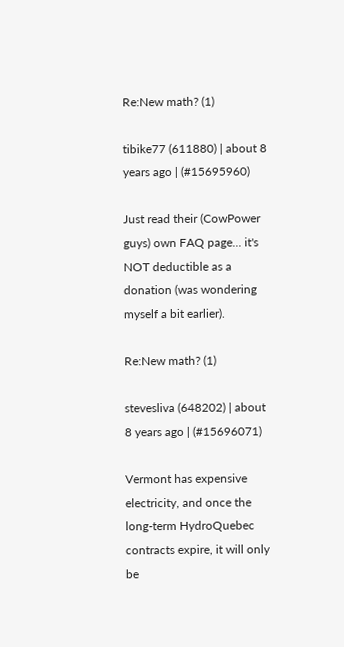Re:New math? (1)

tibike77 (611880) | about 8 years ago | (#15695960)

Just read their (CowPower guys) own FAQ page... it's NOT deductible as a donation (was wondering myself a bit earlier).

Re:New math? (1)

stevesliva (648202) | about 8 years ago | (#15696071)

Vermont has expensive electricity, and once the long-term HydroQuebec contracts expire, it will only be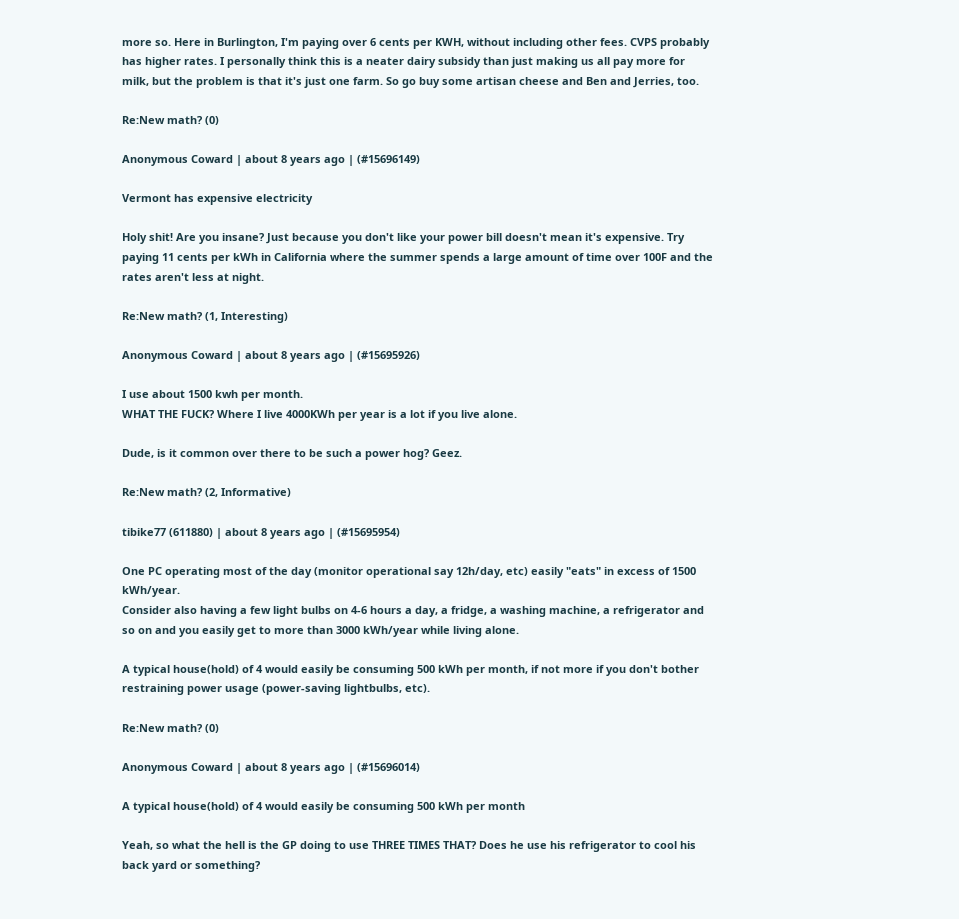more so. Here in Burlington, I'm paying over 6 cents per KWH, without including other fees. CVPS probably has higher rates. I personally think this is a neater dairy subsidy than just making us all pay more for milk, but the problem is that it's just one farm. So go buy some artisan cheese and Ben and Jerries, too.

Re:New math? (0)

Anonymous Coward | about 8 years ago | (#15696149)

Vermont has expensive electricity

Holy shit! Are you insane? Just because you don't like your power bill doesn't mean it's expensive. Try paying 11 cents per kWh in California where the summer spends a large amount of time over 100F and the rates aren't less at night.

Re:New math? (1, Interesting)

Anonymous Coward | about 8 years ago | (#15695926)

I use about 1500 kwh per month.
WHAT THE FUCK? Where I live 4000KWh per year is a lot if you live alone.

Dude, is it common over there to be such a power hog? Geez.

Re:New math? (2, Informative)

tibike77 (611880) | about 8 years ago | (#15695954)

One PC operating most of the day (monitor operational say 12h/day, etc) easily "eats" in excess of 1500 kWh/year.
Consider also having a few light bulbs on 4-6 hours a day, a fridge, a washing machine, a refrigerator and so on and you easily get to more than 3000 kWh/year while living alone.

A typical house(hold) of 4 would easily be consuming 500 kWh per month, if not more if you don't bother restraining power usage (power-saving lightbulbs, etc).

Re:New math? (0)

Anonymous Coward | about 8 years ago | (#15696014)

A typical house(hold) of 4 would easily be consuming 500 kWh per month

Yeah, so what the hell is the GP doing to use THREE TIMES THAT? Does he use his refrigerator to cool his back yard or something?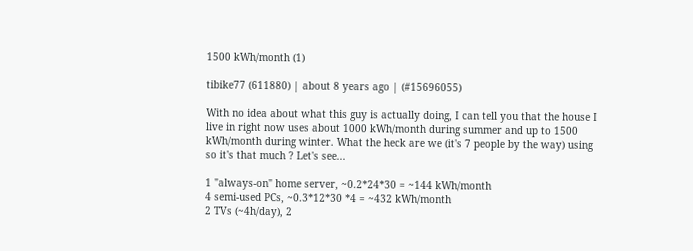1500 kWh/month (1)

tibike77 (611880) | about 8 years ago | (#15696055)

With no idea about what this guy is actually doing, I can tell you that the house I live in right now uses about 1000 kWh/month during summer and up to 1500 kWh/month during winter. What the heck are we (it's 7 people by the way) using so it's that much ? Let's see...

1 "always-on" home server, ~0.2*24*30 = ~144 kWh/month
4 semi-used PCs, ~0.3*12*30 *4 = ~432 kWh/month
2 TVs (~4h/day), 2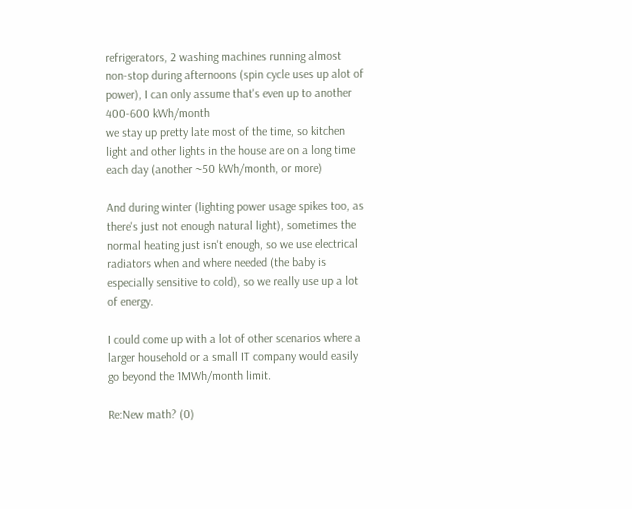refrigerators, 2 washing machines running almost non-stop during afternoons (spin cycle uses up alot of power), I can only assume that's even up to another 400-600 kWh/month
we stay up pretty late most of the time, so kitchen light and other lights in the house are on a long time each day (another ~50 kWh/month, or more)

And during winter (lighting power usage spikes too, as there's just not enough natural light), sometimes the normal heating just isn't enough, so we use electrical radiators when and where needed (the baby is especially sensitive to cold), so we really use up a lot of energy.

I could come up with a lot of other scenarios where a larger household or a small IT company would easily go beyond the 1MWh/month limit.

Re:New math? (0)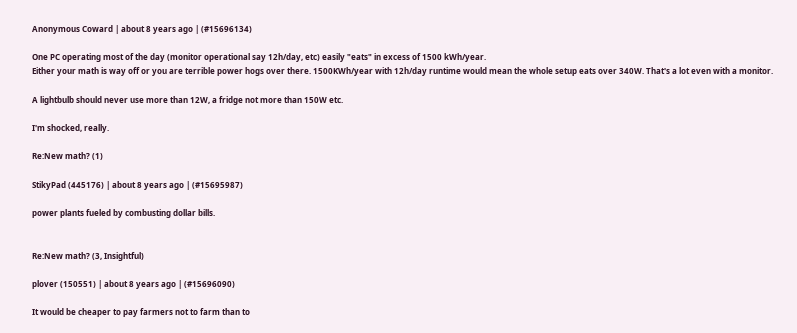Anonymous Coward | about 8 years ago | (#15696134)

One PC operating most of the day (monitor operational say 12h/day, etc) easily "eats" in excess of 1500 kWh/year.
Either your math is way off or you are terrible power hogs over there. 1500KWh/year with 12h/day runtime would mean the whole setup eats over 340W. That's a lot even with a monitor.

A lightbulb should never use more than 12W, a fridge not more than 150W etc.

I'm shocked, really.

Re:New math? (1)

StikyPad (445176) | about 8 years ago | (#15695987)

power plants fueled by combusting dollar bills.


Re:New math? (3, Insightful)

plover (150551) | about 8 years ago | (#15696090)

It would be cheaper to pay farmers not to farm than to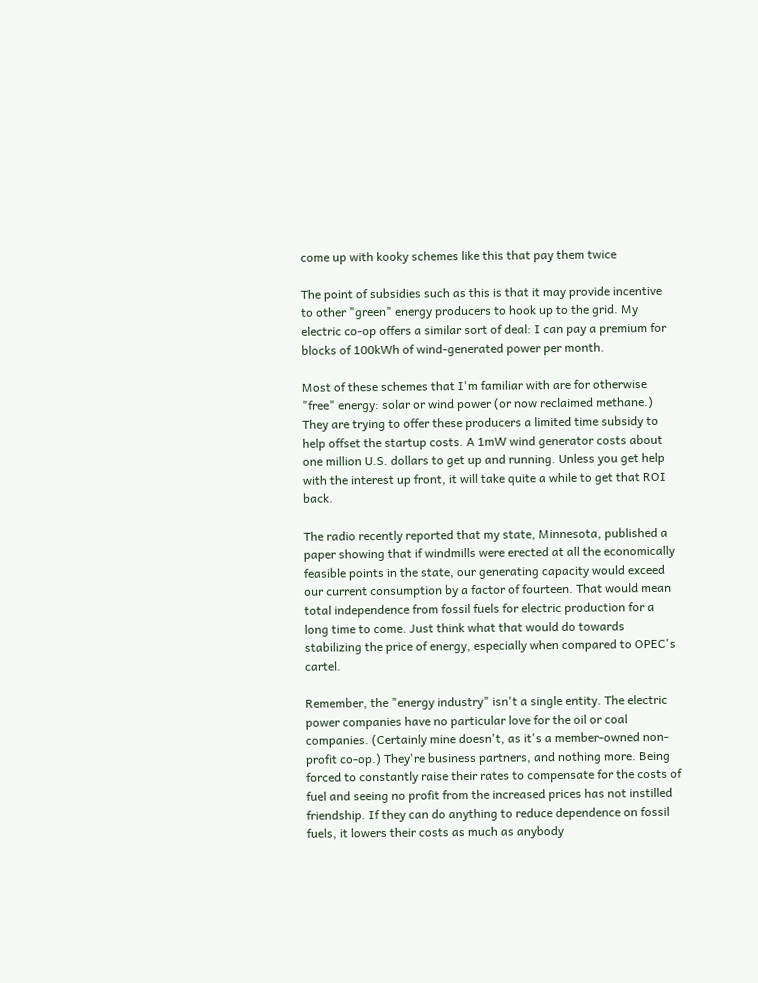come up with kooky schemes like this that pay them twice

The point of subsidies such as this is that it may provide incentive to other "green" energy producers to hook up to the grid. My electric co-op offers a similar sort of deal: I can pay a premium for blocks of 100kWh of wind-generated power per month.

Most of these schemes that I'm familiar with are for otherwise "free" energy: solar or wind power (or now reclaimed methane.) They are trying to offer these producers a limited time subsidy to help offset the startup costs. A 1mW wind generator costs about one million U.S. dollars to get up and running. Unless you get help with the interest up front, it will take quite a while to get that ROI back.

The radio recently reported that my state, Minnesota, published a paper showing that if windmills were erected at all the economically feasible points in the state, our generating capacity would exceed our current consumption by a factor of fourteen. That would mean total independence from fossil fuels for electric production for a long time to come. Just think what that would do towards stabilizing the price of energy, especially when compared to OPEC's cartel.

Remember, the "energy industry" isn't a single entity. The electric power companies have no particular love for the oil or coal companies. (Certainly mine doesn't, as it's a member-owned non-profit co-op.) They're business partners, and nothing more. Being forced to constantly raise their rates to compensate for the costs of fuel and seeing no profit from the increased prices has not instilled friendship. If they can do anything to reduce dependence on fossil fuels, it lowers their costs as much as anybody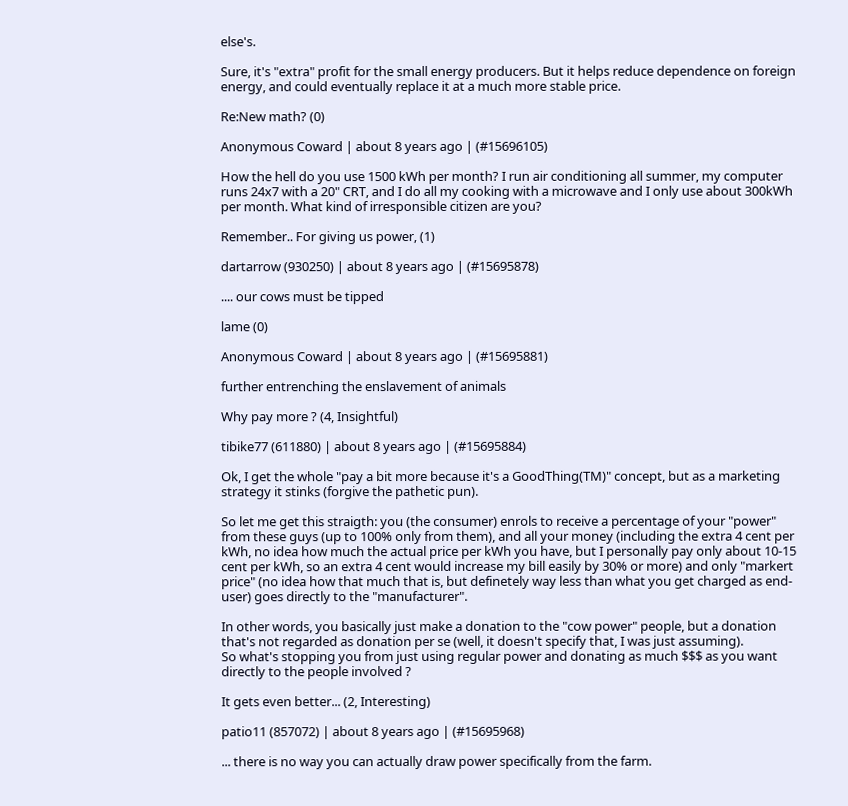else's.

Sure, it's "extra" profit for the small energy producers. But it helps reduce dependence on foreign energy, and could eventually replace it at a much more stable price.

Re:New math? (0)

Anonymous Coward | about 8 years ago | (#15696105)

How the hell do you use 1500 kWh per month? I run air conditioning all summer, my computer runs 24x7 with a 20" CRT, and I do all my cooking with a microwave and I only use about 300kWh per month. What kind of irresponsible citizen are you?

Remember.. For giving us power, (1)

dartarrow (930250) | about 8 years ago | (#15695878)

.... our cows must be tipped

lame (0)

Anonymous Coward | about 8 years ago | (#15695881)

further entrenching the enslavement of animals

Why pay more ? (4, Insightful)

tibike77 (611880) | about 8 years ago | (#15695884)

Ok, I get the whole "pay a bit more because it's a GoodThing(TM)" concept, but as a marketing strategy it stinks (forgive the pathetic pun).

So let me get this straigth: you (the consumer) enrols to receive a percentage of your "power" from these guys (up to 100% only from them), and all your money (including the extra 4 cent per kWh, no idea how much the actual price per kWh you have, but I personally pay only about 10-15 cent per kWh, so an extra 4 cent would increase my bill easily by 30% or more) and only "markert price" (no idea how that much that is, but definetely way less than what you get charged as end-user) goes directly to the "manufacturer".

In other words, you basically just make a donation to the "cow power" people, but a donation that's not regarded as donation per se (well, it doesn't specify that, I was just assuming).
So what's stopping you from just using regular power and donating as much $$$ as you want directly to the people involved ?

It gets even better... (2, Interesting)

patio11 (857072) | about 8 years ago | (#15695968)

... there is no way you can actually draw power specifically from the farm.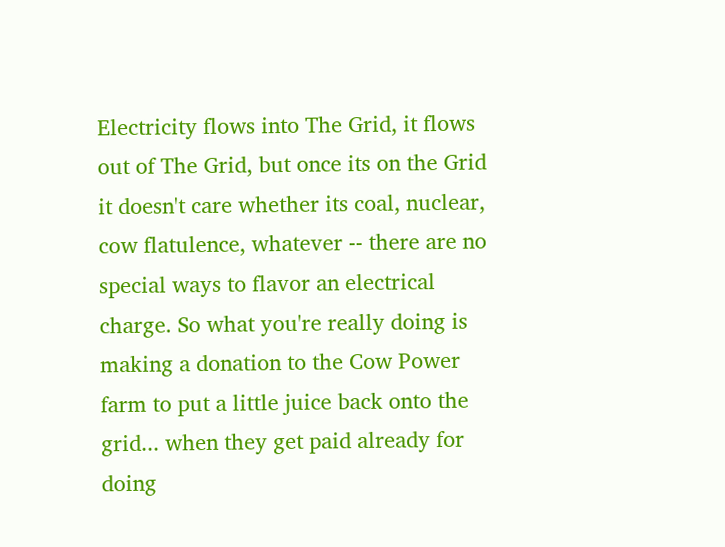Electricity flows into The Grid, it flows out of The Grid, but once its on the Grid it doesn't care whether its coal, nuclear, cow flatulence, whatever -- there are no special ways to flavor an electrical charge. So what you're really doing is making a donation to the Cow Power farm to put a little juice back onto the grid... when they get paid already for doing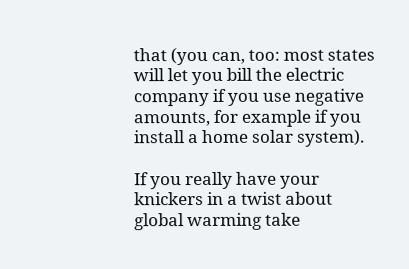that (you can, too: most states will let you bill the electric company if you use negative amounts, for example if you install a home solar system).

If you really have your knickers in a twist about global warming take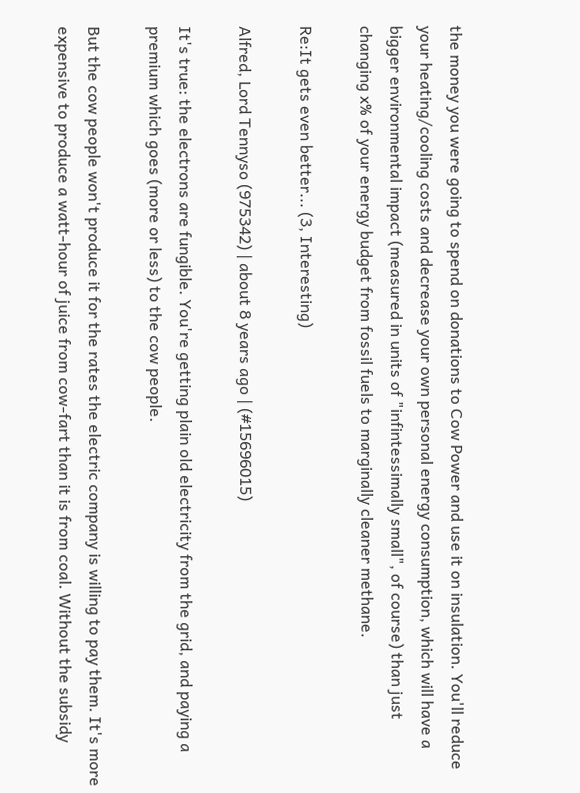the money you were going to spend on donations to Cow Power and use it on insulation. You'll reduce your heating/cooling costs and decrease your own personal energy consumption, which will have a bigger environmental impact (measured in units of "infintessimally small", of course) than just changing x% of your energy budget from fossil fuels to marginally cleaner methane.

Re:It gets even better... (3, Interesting)

Alfred, Lord Tennyso (975342) | about 8 years ago | (#15696015)

It's true: the electrons are fungible. You're getting plain old electricity from the grid, and paying a premium which goes (more or less) to the cow people.

But the cow people won't produce it for the rates the electric company is willing to pay them. It's more expensive to produce a watt-hour of juice from cow-fart than it is from coal. Without the subsidy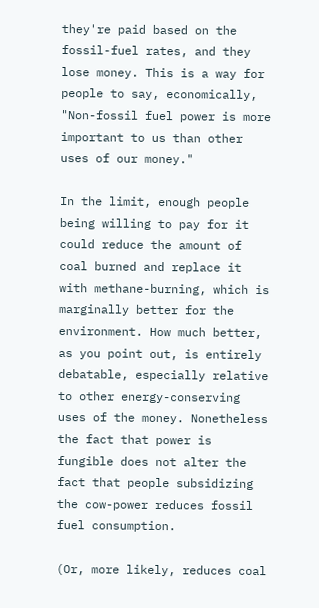they're paid based on the fossil-fuel rates, and they lose money. This is a way for people to say, economically, "Non-fossil fuel power is more important to us than other uses of our money."

In the limit, enough people being willing to pay for it could reduce the amount of coal burned and replace it with methane-burning, which is marginally better for the environment. How much better, as you point out, is entirely debatable, especially relative to other energy-conserving uses of the money. Nonetheless the fact that power is fungible does not alter the fact that people subsidizing the cow-power reduces fossil fuel consumption.

(Or, more likely, reduces coal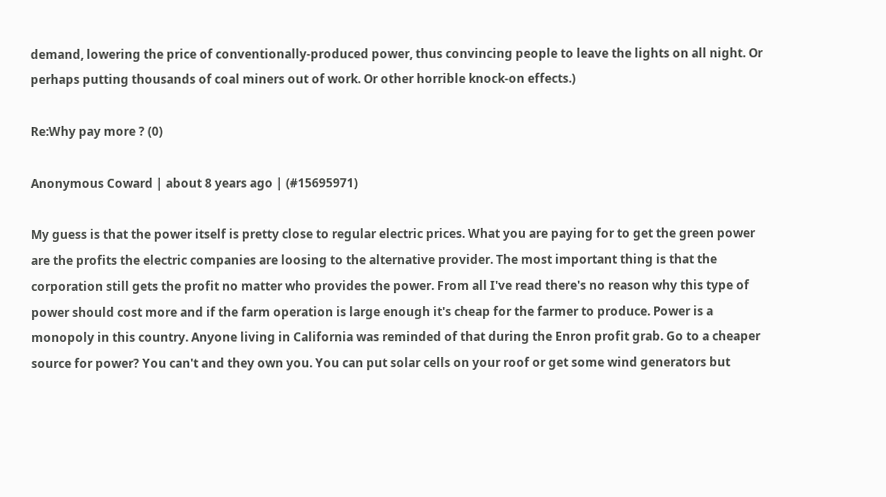demand, lowering the price of conventionally-produced power, thus convincing people to leave the lights on all night. Or perhaps putting thousands of coal miners out of work. Or other horrible knock-on effects.)

Re:Why pay more ? (0)

Anonymous Coward | about 8 years ago | (#15695971)

My guess is that the power itself is pretty close to regular electric prices. What you are paying for to get the green power are the profits the electric companies are loosing to the alternative provider. The most important thing is that the corporation still gets the profit no matter who provides the power. From all I've read there's no reason why this type of power should cost more and if the farm operation is large enough it's cheap for the farmer to produce. Power is a monopoly in this country. Anyone living in California was reminded of that during the Enron profit grab. Go to a cheaper source for power? You can't and they own you. You can put solar cells on your roof or get some wind generators but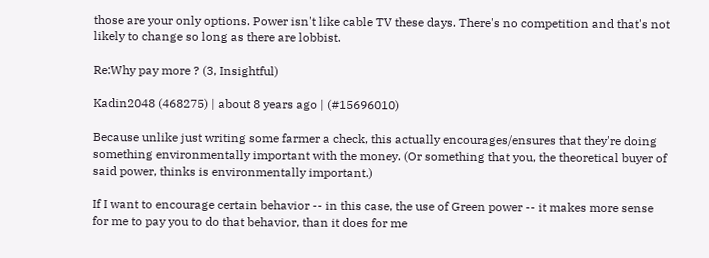those are your only options. Power isn't like cable TV these days. There's no competition and that's not likely to change so long as there are lobbist.

Re:Why pay more ? (3, Insightful)

Kadin2048 (468275) | about 8 years ago | (#15696010)

Because unlike just writing some farmer a check, this actually encourages/ensures that they're doing something environmentally important with the money. (Or something that you, the theoretical buyer of said power, thinks is environmentally important.)

If I want to encourage certain behavior -- in this case, the use of Green power -- it makes more sense for me to pay you to do that behavior, than it does for me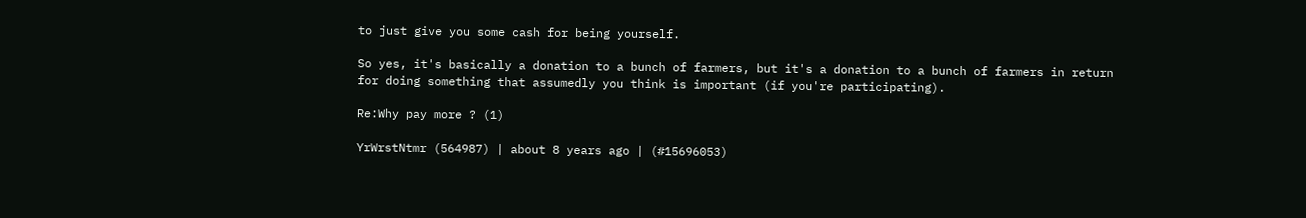to just give you some cash for being yourself.

So yes, it's basically a donation to a bunch of farmers, but it's a donation to a bunch of farmers in return for doing something that assumedly you think is important (if you're participating).

Re:Why pay more ? (1)

YrWrstNtmr (564987) | about 8 years ago | (#15696053)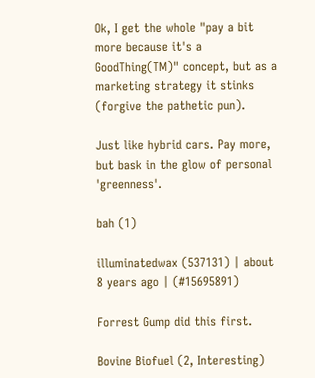Ok, I get the whole "pay a bit more because it's a GoodThing(TM)" concept, but as a marketing strategy it stinks (forgive the pathetic pun).

Just like hybrid cars. Pay more, but bask in the glow of personal 'greenness'.

bah (1)

illuminatedwax (537131) | about 8 years ago | (#15695891)

Forrest Gump did this first.

Bovine Biofuel (2, Interesting)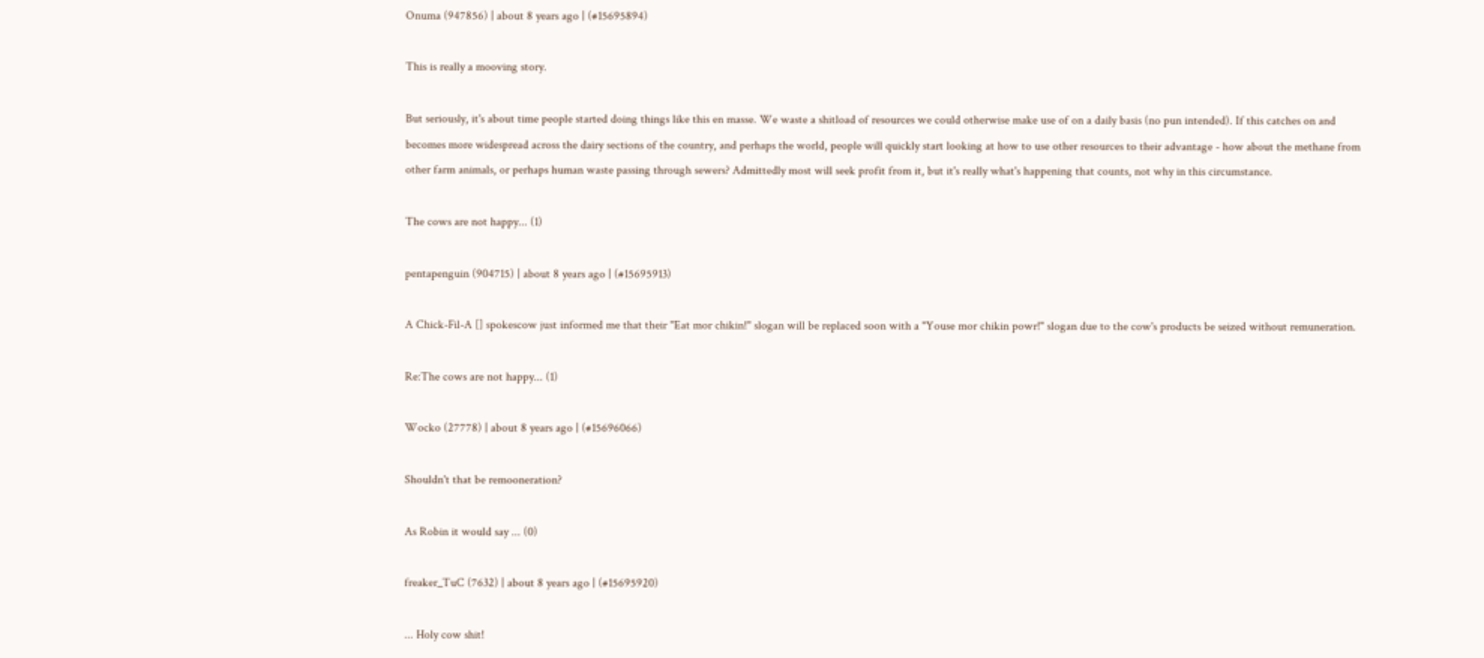Onuma (947856) | about 8 years ago | (#15695894)

This is really a mooving story.

But seriously, it's about time people started doing things like this en masse. We waste a shitload of resources we could otherwise make use of on a daily basis (no pun intended). If this catches on and becomes more widespread across the dairy sections of the country, and perhaps the world, people will quickly start looking at how to use other resources to their advantage - how about the methane from other farm animals, or perhaps human waste passing through sewers? Admittedly most will seek profit from it, but it's really what's happening that counts, not why in this circumstance.

The cows are not happy... (1)

pentapenguin (904715) | about 8 years ago | (#15695913)

A Chick-Fil-A [] spokescow just informed me that their "Eat mor chikin!" slogan will be replaced soon with a "Youse mor chikin powr!" slogan due to the cow's products be seized without remuneration.

Re:The cows are not happy... (1)

Wocko (27778) | about 8 years ago | (#15696066)

Shouldn't that be remooneration?

As Robin it would say ... (0)

freaker_TuC (7632) | about 8 years ago | (#15695920)

... Holy cow shit!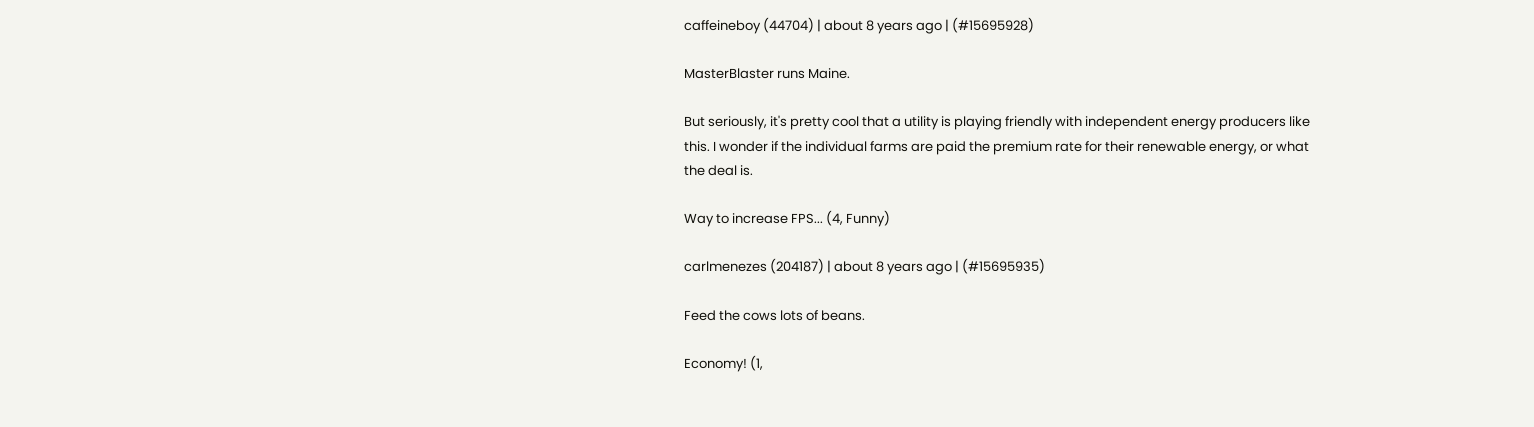caffeineboy (44704) | about 8 years ago | (#15695928)

MasterBlaster runs Maine.

But seriously, it's pretty cool that a utility is playing friendly with independent energy producers like this. I wonder if the individual farms are paid the premium rate for their renewable energy, or what the deal is.

Way to increase FPS... (4, Funny)

carlmenezes (204187) | about 8 years ago | (#15695935)

Feed the cows lots of beans.

Economy! (1,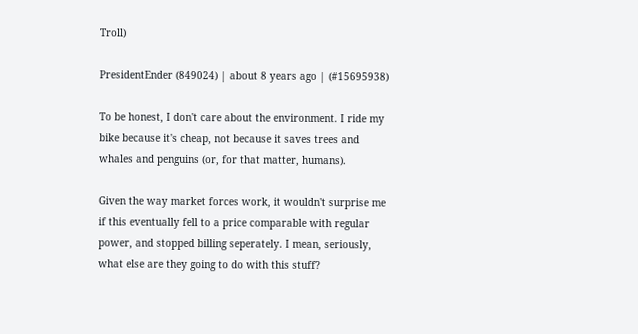Troll)

PresidentEnder (849024) | about 8 years ago | (#15695938)

To be honest, I don't care about the environment. I ride my bike because it's cheap, not because it saves trees and whales and penguins (or, for that matter, humans).

Given the way market forces work, it wouldn't surprise me if this eventually fell to a price comparable with regular power, and stopped billing seperately. I mean, seriously, what else are they going to do with this stuff?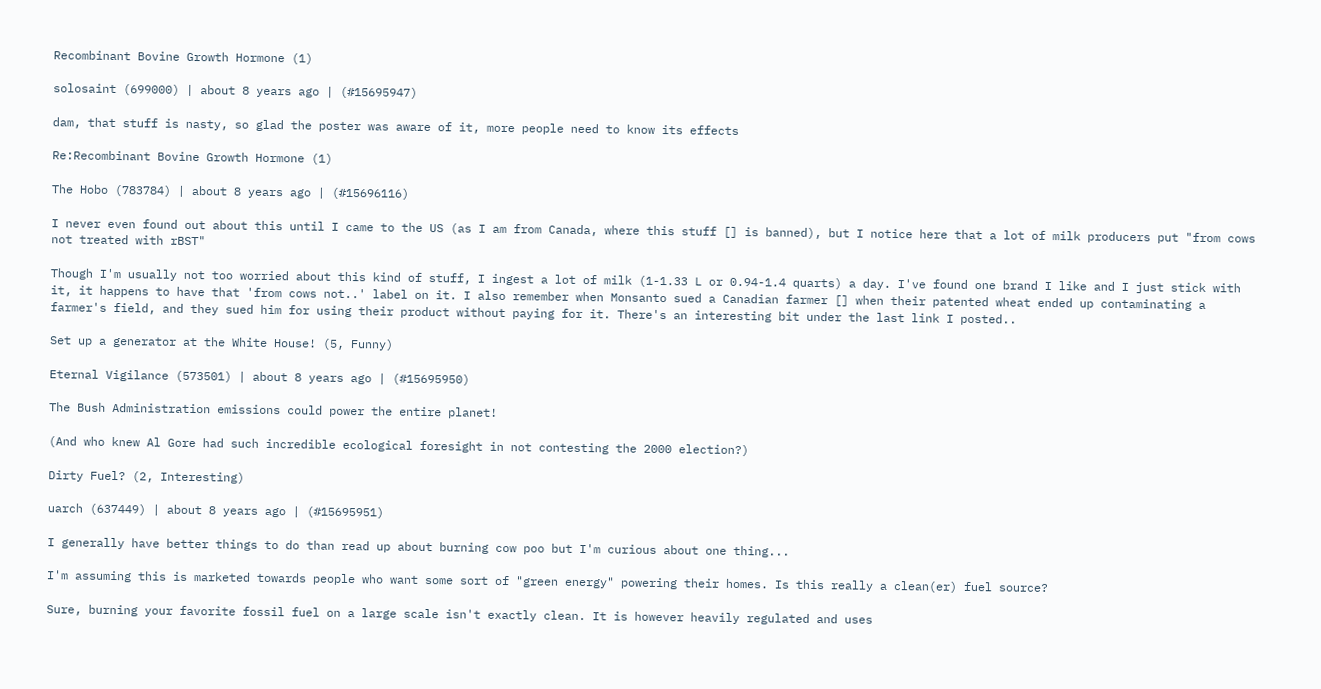Recombinant Bovine Growth Hormone (1)

solosaint (699000) | about 8 years ago | (#15695947)

dam, that stuff is nasty, so glad the poster was aware of it, more people need to know its effects

Re:Recombinant Bovine Growth Hormone (1)

The Hobo (783784) | about 8 years ago | (#15696116)

I never even found out about this until I came to the US (as I am from Canada, where this stuff [] is banned), but I notice here that a lot of milk producers put "from cows not treated with rBST"

Though I'm usually not too worried about this kind of stuff, I ingest a lot of milk (1-1.33 L or 0.94-1.4 quarts) a day. I've found one brand I like and I just stick with it, it happens to have that 'from cows not..' label on it. I also remember when Monsanto sued a Canadian farmer [] when their patented wheat ended up contaminating a farmer's field, and they sued him for using their product without paying for it. There's an interesting bit under the last link I posted..

Set up a generator at the White House! (5, Funny)

Eternal Vigilance (573501) | about 8 years ago | (#15695950)

The Bush Administration emissions could power the entire planet!

(And who knew Al Gore had such incredible ecological foresight in not contesting the 2000 election?)

Dirty Fuel? (2, Interesting)

uarch (637449) | about 8 years ago | (#15695951)

I generally have better things to do than read up about burning cow poo but I'm curious about one thing...

I'm assuming this is marketed towards people who want some sort of "green energy" powering their homes. Is this really a clean(er) fuel source?

Sure, burning your favorite fossil fuel on a large scale isn't exactly clean. It is however heavily regulated and uses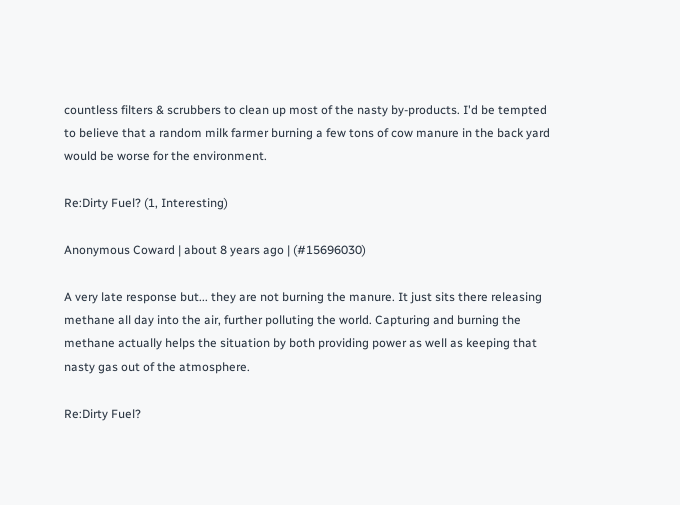countless filters & scrubbers to clean up most of the nasty by-products. I'd be tempted to believe that a random milk farmer burning a few tons of cow manure in the back yard would be worse for the environment.

Re:Dirty Fuel? (1, Interesting)

Anonymous Coward | about 8 years ago | (#15696030)

A very late response but... they are not burning the manure. It just sits there releasing methane all day into the air, further polluting the world. Capturing and burning the methane actually helps the situation by both providing power as well as keeping that nasty gas out of the atmosphere.

Re:Dirty Fuel?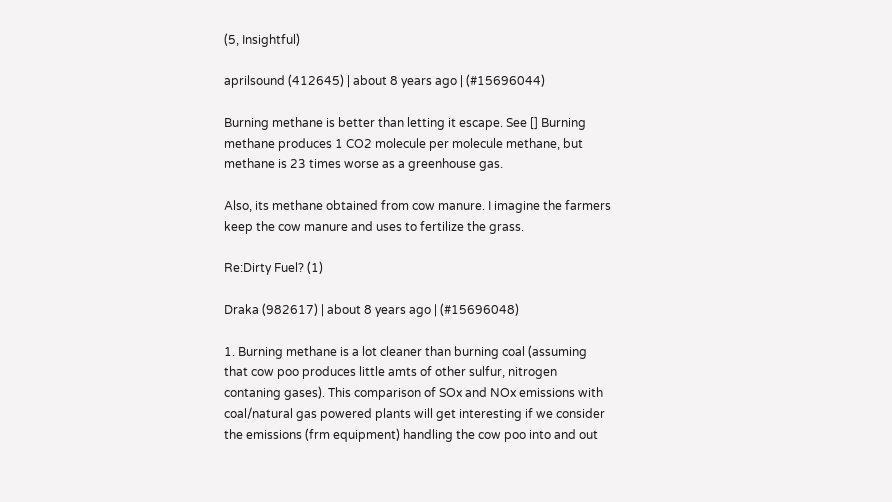(5, Insightful)

aprilsound (412645) | about 8 years ago | (#15696044)

Burning methane is better than letting it escape. See [] Burning methane produces 1 CO2 molecule per molecule methane, but methane is 23 times worse as a greenhouse gas.

Also, its methane obtained from cow manure. I imagine the farmers keep the cow manure and uses to fertilize the grass.

Re:Dirty Fuel? (1)

Draka (982617) | about 8 years ago | (#15696048)

1. Burning methane is a lot cleaner than burning coal (assuming that cow poo produces little amts of other sulfur, nitrogen contaning gases). This comparison of SOx and NOx emissions with coal/natural gas powered plants will get interesting if we consider the emissions (frm equipment) handling the cow poo into and out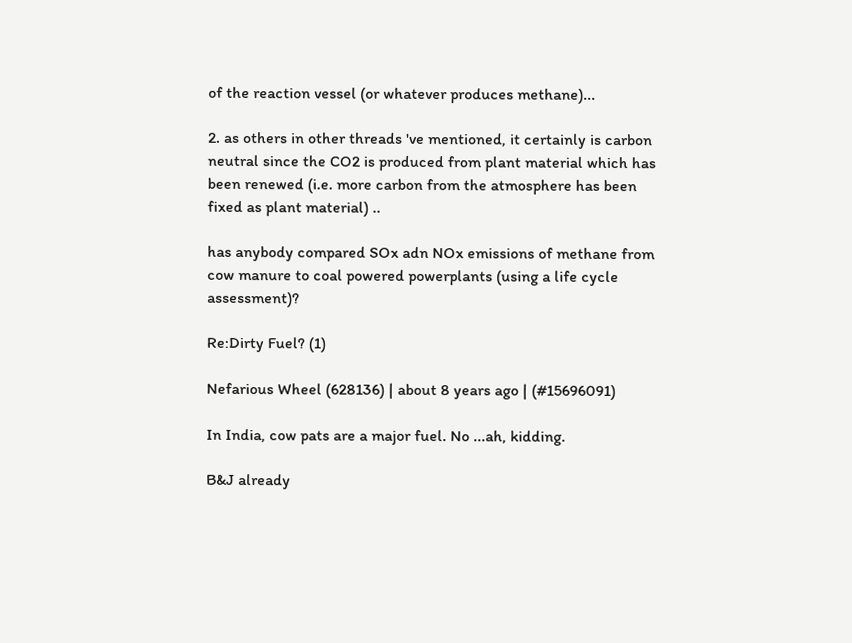of the reaction vessel (or whatever produces methane)...

2. as others in other threads 've mentioned, it certainly is carbon neutral since the CO2 is produced from plant material which has been renewed (i.e. more carbon from the atmosphere has been fixed as plant material) ..

has anybody compared SOx adn NOx emissions of methane from cow manure to coal powered powerplants (using a life cycle assessment)?

Re:Dirty Fuel? (1)

Nefarious Wheel (628136) | about 8 years ago | (#15696091)

In India, cow pats are a major fuel. No ...ah, kidding.

B&J already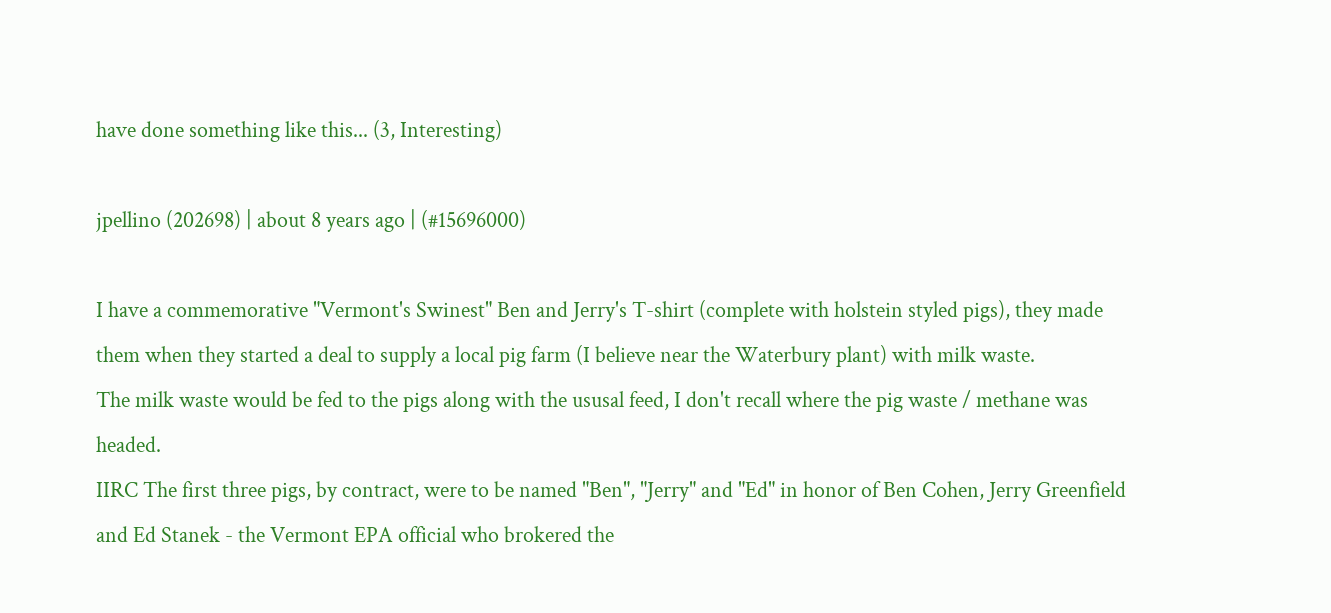have done something like this... (3, Interesting)

jpellino (202698) | about 8 years ago | (#15696000)

I have a commemorative "Vermont's Swinest" Ben and Jerry's T-shirt (complete with holstein styled pigs), they made them when they started a deal to supply a local pig farm (I believe near the Waterbury plant) with milk waste.
The milk waste would be fed to the pigs along with the ususal feed, I don't recall where the pig waste / methane was headed.
IIRC The first three pigs, by contract, were to be named "Ben", "Jerry" and "Ed" in honor of Ben Cohen, Jerry Greenfield and Ed Stanek - the Vermont EPA official who brokered the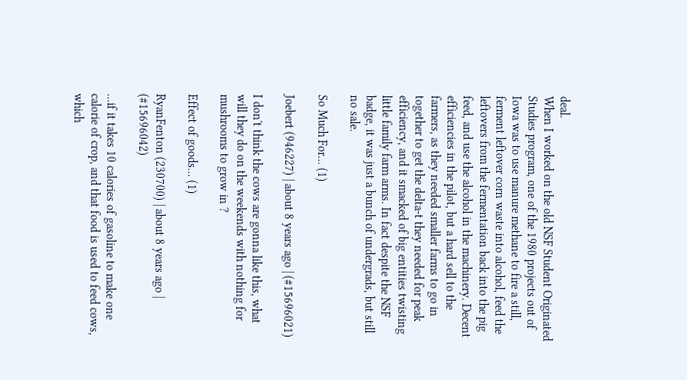deal.
When I worked on the old NSF Student Originated Studies program, one of the 1980 projects out of Iowa was to use manure methane to fire a still, ferment leftover corn waste into alcohol, feed the leftovers from the fermentation back into the pig feed, and use the alcohol in the machinery. Decent efficiencies in the pilot, but a hard sell to the farmers, as they needed smaller farms to go in together to get the delta-t they needed for peak efficiency, and it smacked of big entities twisting little family farm arms. In fact despite the NSF badge, it was just a bunch of undergrads, but still no sale.

So Much For... (1)

Joebert (946227) | about 8 years ago | (#15696021)

I don't think the cows are gonna like this, what will they do on the weekends with nothing for mushrooms to grow in ?

Effect of goods... (1)

RyanFenton (230700) | about 8 years ago | (#15696042)

...if it takes 10 calories of gasoline to make one calorie of crop, and that food is used to feed cows, which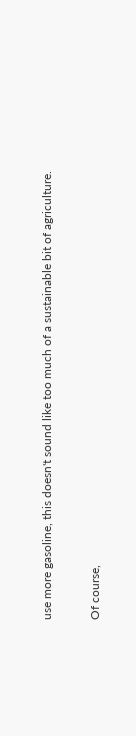use more gasoline, this doesn't sound like too much of a sustainable bit of agriculture.

Of course,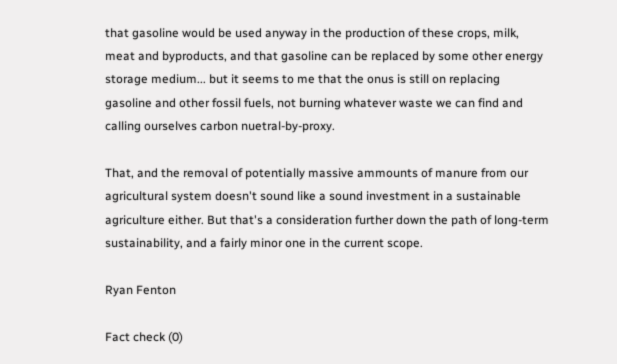that gasoline would be used anyway in the production of these crops, milk, meat and byproducts, and that gasoline can be replaced by some other energy storage medium... but it seems to me that the onus is still on replacing gasoline and other fossil fuels, not burning whatever waste we can find and calling ourselves carbon nuetral-by-proxy.

That, and the removal of potentially massive ammounts of manure from our agricultural system doesn't sound like a sound investment in a sustainable agriculture either. But that's a consideration further down the path of long-term sustainability, and a fairly minor one in the current scope.

Ryan Fenton

Fact check (0)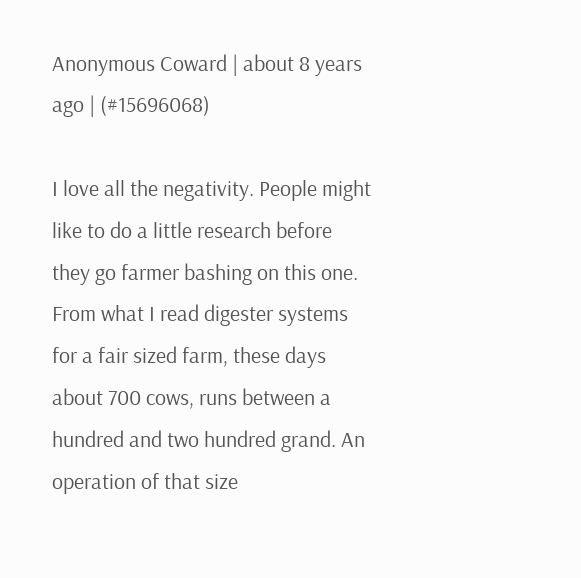Anonymous Coward | about 8 years ago | (#15696068)

I love all the negativity. People might like to do a little research before they go farmer bashing on this one. From what I read digester systems for a fair sized farm, these days about 700 cows, runs between a hundred and two hundred grand. An operation of that size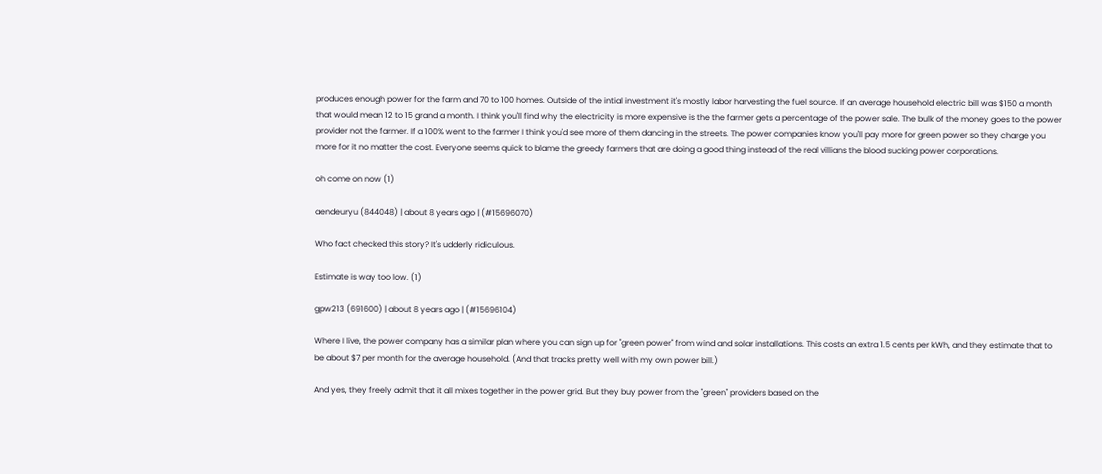produces enough power for the farm and 70 to 100 homes. Outside of the intial investment it's mostly labor harvesting the fuel source. If an average household electric bill was $150 a month that would mean 12 to 15 grand a month. I think you'll find why the electricity is more expensive is the the farmer gets a percentage of the power sale. The bulk of the money goes to the power provider not the farmer. If a 100% went to the farmer I think you'd see more of them dancing in the streets. The power companies know you'll pay more for green power so they charge you more for it no matter the cost. Everyone seems quick to blame the greedy farmers that are doing a good thing instead of the real villians the blood sucking power corporations.

oh come on now (1)

aendeuryu (844048) | about 8 years ago | (#15696070)

Who fact checked this story? It's udderly ridiculous.

Estimate is way too low. (1)

gpw213 (691600) | about 8 years ago | (#15696104)

Where I live, the power company has a similar plan where you can sign up for "green power" from wind and solar installations. This costs an extra 1.5 cents per kWh, and they estimate that to be about $7 per month for the average household. (And that tracks pretty well with my own power bill.)

And yes, they freely admit that it all mixes together in the power grid. But they buy power from the "green" providers based on the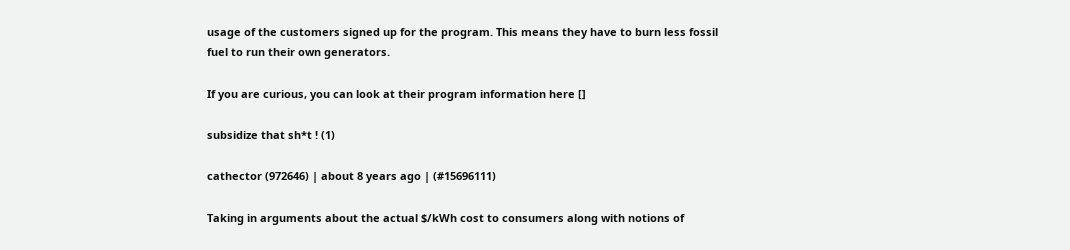usage of the customers signed up for the program. This means they have to burn less fossil fuel to run their own generators.

If you are curious, you can look at their program information here []

subsidize that sh*t ! (1)

cathector (972646) | about 8 years ago | (#15696111)

Taking in arguments about the actual $/kWh cost to consumers along with notions of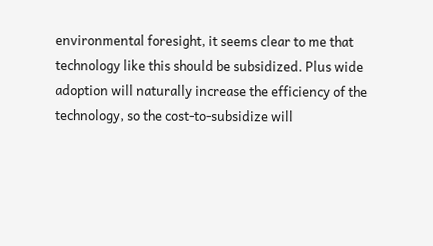environmental foresight, it seems clear to me that technology like this should be subsidized. Plus wide adoption will naturally increase the efficiency of the technology, so the cost-to-subsidize will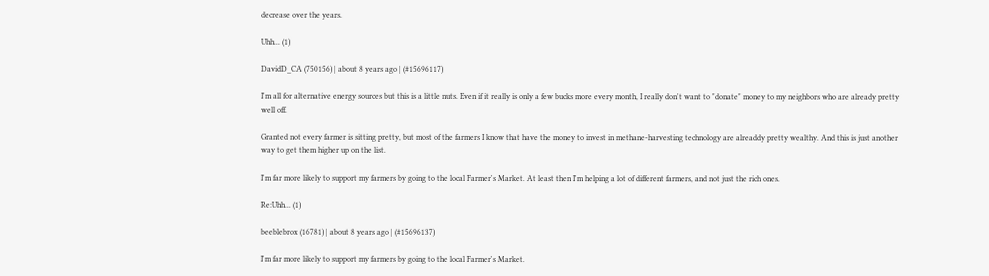decrease over the years.

Uhh... (1)

DavidD_CA (750156) | about 8 years ago | (#15696117)

I'm all for alternative energy sources but this is a little nuts. Even if it really is only a few bucks more every month, I really don't want to "donate" money to my neighbors who are already pretty well off.

Granted not every farmer is sitting pretty, but most of the farmers I know that have the money to invest in methane-harvesting technology are alreaddy pretty wealthy. And this is just another way to get them higher up on the list.

I'm far more likely to support my farmers by going to the local Farmer's Market. At least then I'm helping a lot of different farmers, and not just the rich ones.

Re:Uhh... (1)

beeblebrox (16781) | about 8 years ago | (#15696137)

I'm far more likely to support my farmers by going to the local Farmer's Market.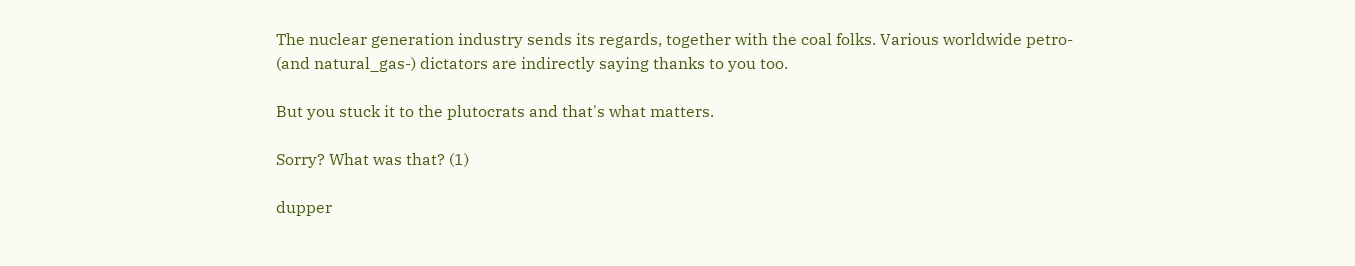The nuclear generation industry sends its regards, together with the coal folks. Various worldwide petro- (and natural_gas-) dictators are indirectly saying thanks to you too.

But you stuck it to the plutocrats and that's what matters.

Sorry? What was that? (1)

dupper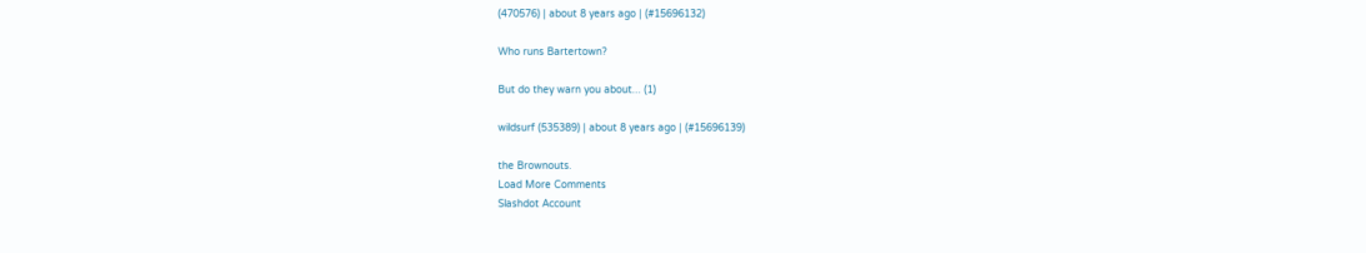(470576) | about 8 years ago | (#15696132)

Who runs Bartertown?

But do they warn you about... (1)

wildsurf (535389) | about 8 years ago | (#15696139)

the Brownouts.
Load More Comments
Slashdot Account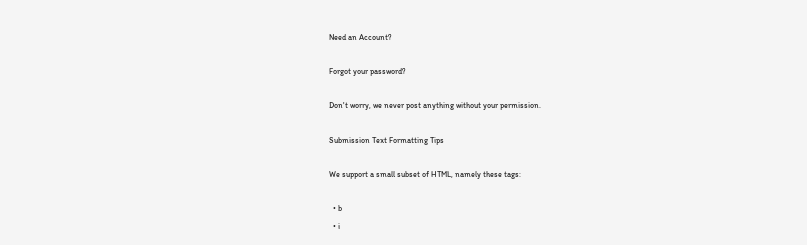Need an Account?

Forgot your password?

Don't worry, we never post anything without your permission.

Submission Text Formatting Tips

We support a small subset of HTML, namely these tags:

  • b
  • i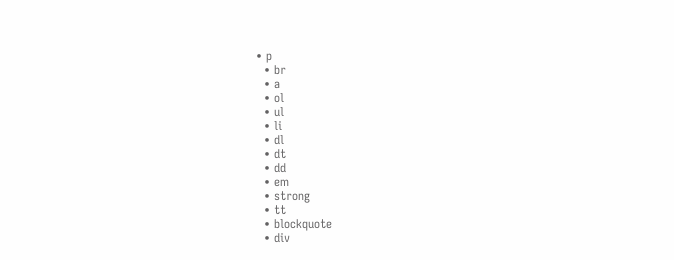• p
  • br
  • a
  • ol
  • ul
  • li
  • dl
  • dt
  • dd
  • em
  • strong
  • tt
  • blockquote
  • div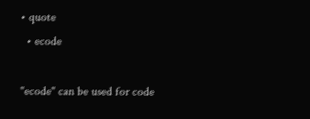• quote
  • ecode

"ecode" can be used for code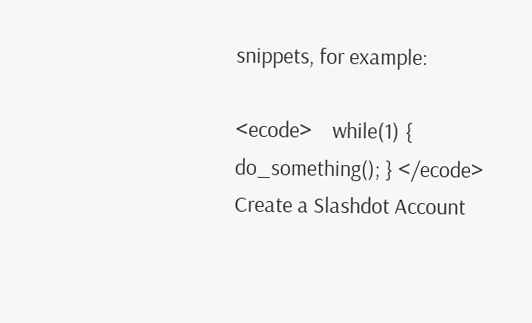snippets, for example:

<ecode>    while(1) { do_something(); } </ecode>
Create a Slashdot Account